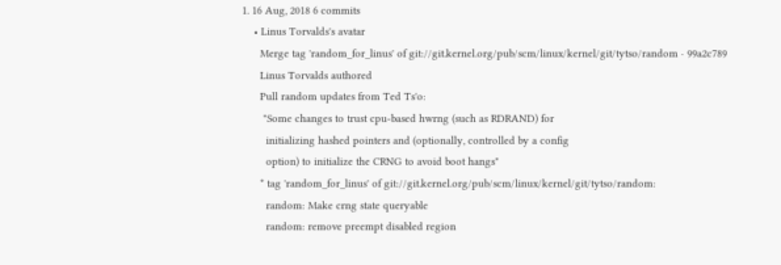1. 16 Aug, 2018 6 commits
    • Linus Torvalds's avatar
      Merge tag 'random_for_linus' of git://git.kernel.org/pub/scm/linux/kernel/git/tytso/random · 99a2c789
      Linus Torvalds authored
      Pull random updates from Ted Ts'o:
       "Some changes to trust cpu-based hwrng (such as RDRAND) for
        initializing hashed pointers and (optionally, controlled by a config
        option) to initialize the CRNG to avoid boot hangs"
      * tag 'random_for_linus' of git://git.kernel.org/pub/scm/linux/kernel/git/tytso/random:
        random: Make crng state queryable
        random: remove preempt disabled region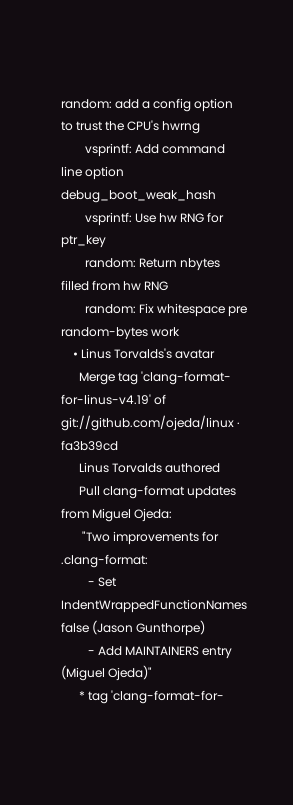random: add a config option to trust the CPU's hwrng
        vsprintf: Add command line option debug_boot_weak_hash
        vsprintf: Use hw RNG for ptr_key
        random: Return nbytes filled from hw RNG
        random: Fix whitespace pre random-bytes work
    • Linus Torvalds's avatar
      Merge tag 'clang-format-for-linus-v4.19' of git://github.com/ojeda/linux · fa3b39cd
      Linus Torvalds authored
      Pull clang-format updates from Miguel Ojeda:
       "Two improvements for .clang-format:
         - Set IndentWrappedFunctionNames false (Jason Gunthorpe)
         - Add MAINTAINERS entry (Miguel Ojeda)"
      * tag 'clang-format-for-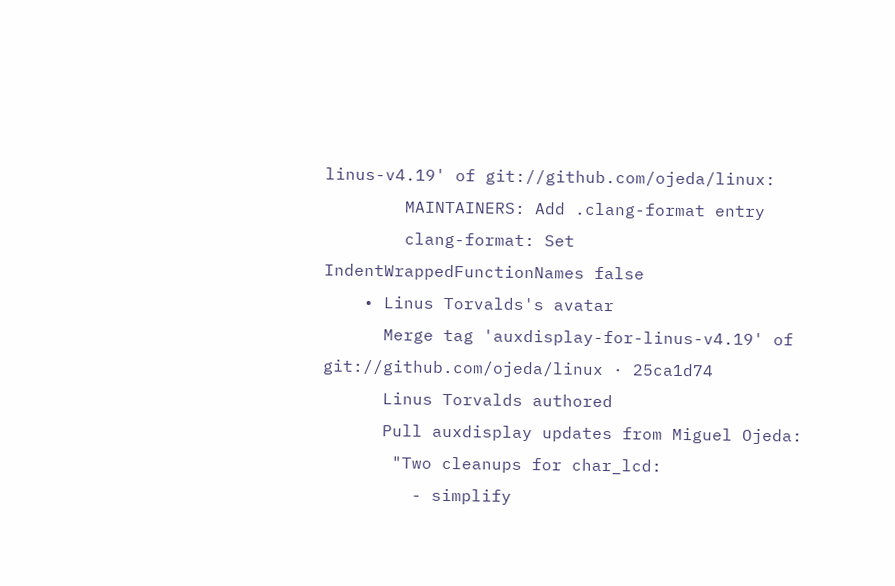linus-v4.19' of git://github.com/ojeda/linux:
        MAINTAINERS: Add .clang-format entry
        clang-format: Set IndentWrappedFunctionNames false
    • Linus Torvalds's avatar
      Merge tag 'auxdisplay-for-linus-v4.19' of git://github.com/ojeda/linux · 25ca1d74
      Linus Torvalds authored
      Pull auxdisplay updates from Miguel Ojeda:
       "Two cleanups for char_lcd:
         - simplify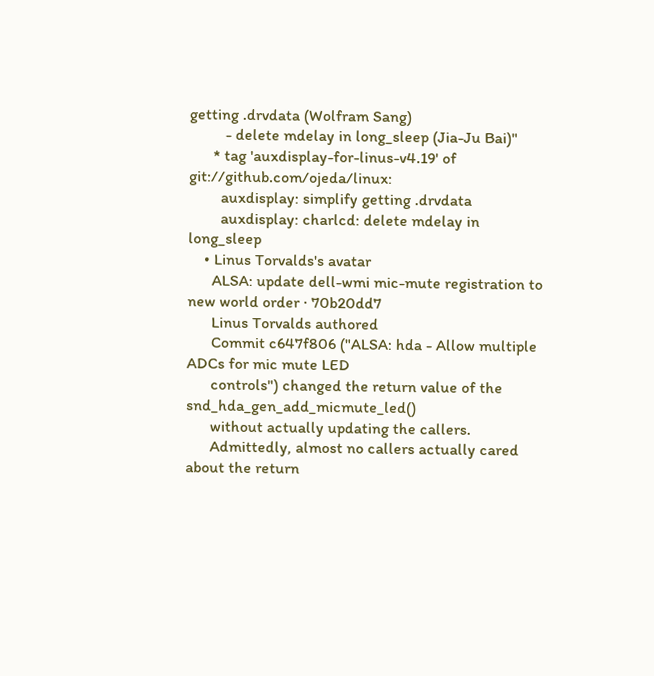getting .drvdata (Wolfram Sang)
         - delete mdelay in long_sleep (Jia-Ju Bai)"
      * tag 'auxdisplay-for-linus-v4.19' of git://github.com/ojeda/linux:
        auxdisplay: simplify getting .drvdata
        auxdisplay: charlcd: delete mdelay in long_sleep
    • Linus Torvalds's avatar
      ALSA: update dell-wmi mic-mute registration to new world order · 70b20dd7
      Linus Torvalds authored
      Commit c647f806 ("ALSA: hda - Allow multiple ADCs for mic mute LED
      controls") changed the return value of the snd_hda_gen_add_micmute_led()
      without actually updating the callers.
      Admittedly, almost no callers actually cared about the return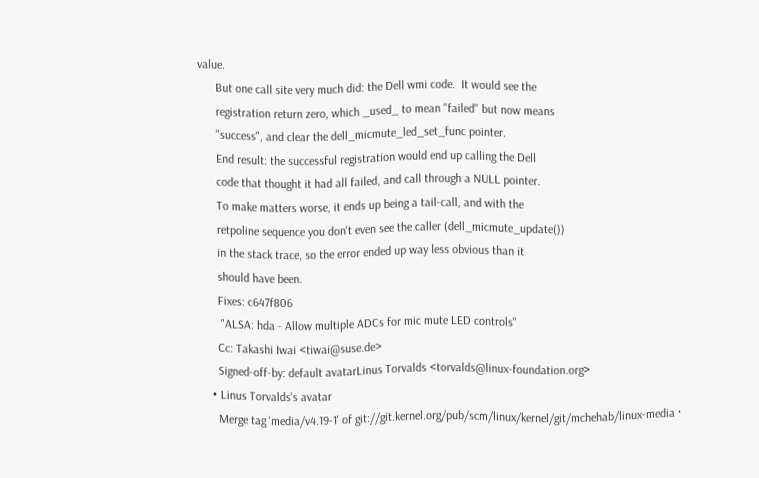value.
      But one call site very much did: the Dell wmi code.  It would see the
      registration return zero, which _used_ to mean "failed" but now means
      "success", and clear the dell_micmute_led_set_func pointer.
      End result: the successful registration would end up calling the Dell
      code that thought it had all failed, and call through a NULL pointer.
      To make matters worse, it ends up being a tail-call, and with the
      retpoline sequence you don't even see the caller (dell_micmute_update())
      in the stack trace, so the error ended up way less obvious than it
      should have been.
      Fixes: c647f806
       "ALSA: hda - Allow multiple ADCs for mic mute LED controls"
      Cc: Takashi Iwai <tiwai@suse.de>
      Signed-off-by: default avatarLinus Torvalds <torvalds@linux-foundation.org>
    • Linus Torvalds's avatar
      Merge tag 'media/v4.19-1' of git://git.kernel.org/pub/scm/linux/kernel/git/mchehab/linux-media ·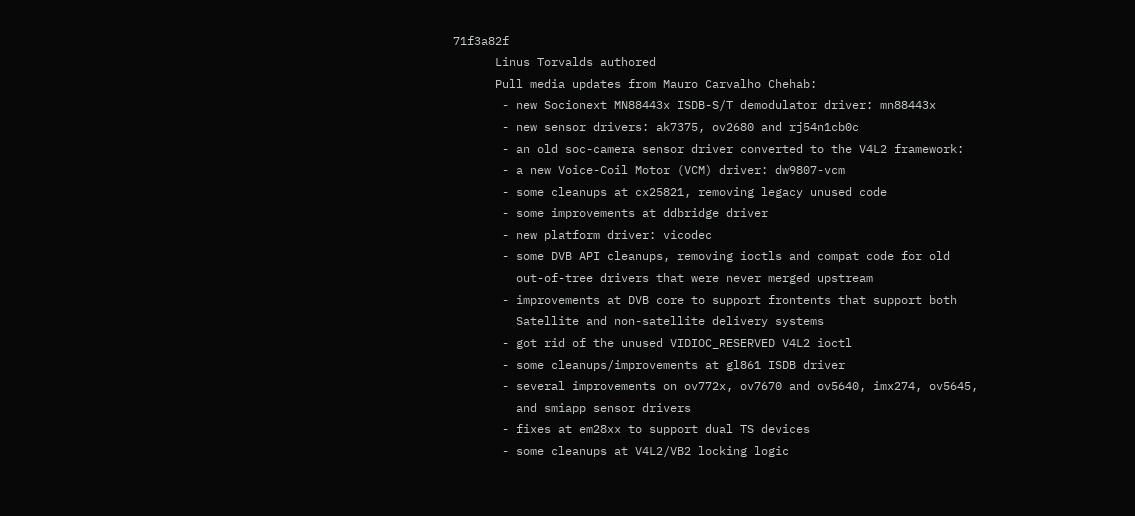71f3a82f
      Linus Torvalds authored
      Pull media updates from Mauro Carvalho Chehab:
       - new Socionext MN88443x ISDB-S/T demodulator driver: mn88443x
       - new sensor drivers: ak7375, ov2680 and rj54n1cb0c
       - an old soc-camera sensor driver converted to the V4L2 framework:
       - a new Voice-Coil Motor (VCM) driver: dw9807-vcm
       - some cleanups at cx25821, removing legacy unused code
       - some improvements at ddbridge driver
       - new platform driver: vicodec
       - some DVB API cleanups, removing ioctls and compat code for old
         out-of-tree drivers that were never merged upstream
       - improvements at DVB core to support frontents that support both
         Satellite and non-satellite delivery systems
       - got rid of the unused VIDIOC_RESERVED V4L2 ioctl
       - some cleanups/improvements at gl861 ISDB driver
       - several improvements on ov772x, ov7670 and ov5640, imx274, ov5645,
         and smiapp sensor drivers
       - fixes at em28xx to support dual TS devices
       - some cleanups at V4L2/VB2 locking logic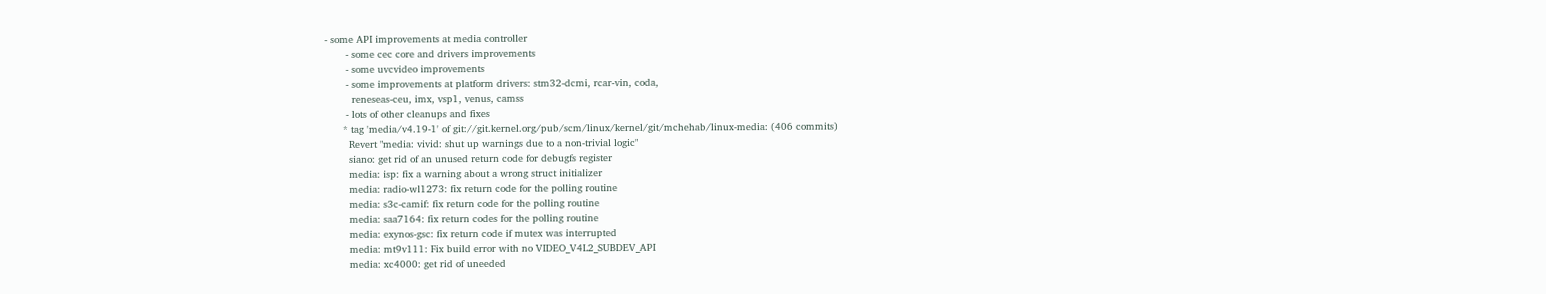- some API improvements at media controller
       - some cec core and drivers improvements
       - some uvcvideo improvements
       - some improvements at platform drivers: stm32-dcmi, rcar-vin, coda,
         reneseas-ceu, imx, vsp1, venus, camss
       - lots of other cleanups and fixes
      * tag 'media/v4.19-1' of git://git.kernel.org/pub/scm/linux/kernel/git/mchehab/linux-media: (406 commits)
        Revert "media: vivid: shut up warnings due to a non-trivial logic"
        siano: get rid of an unused return code for debugfs register
        media: isp: fix a warning about a wrong struct initializer
        media: radio-wl1273: fix return code for the polling routine
        media: s3c-camif: fix return code for the polling routine
        media: saa7164: fix return codes for the polling routine
        media: exynos-gsc: fix return code if mutex was interrupted
        media: mt9v111: Fix build error with no VIDEO_V4L2_SUBDEV_API
        media: xc4000: get rid of uneeded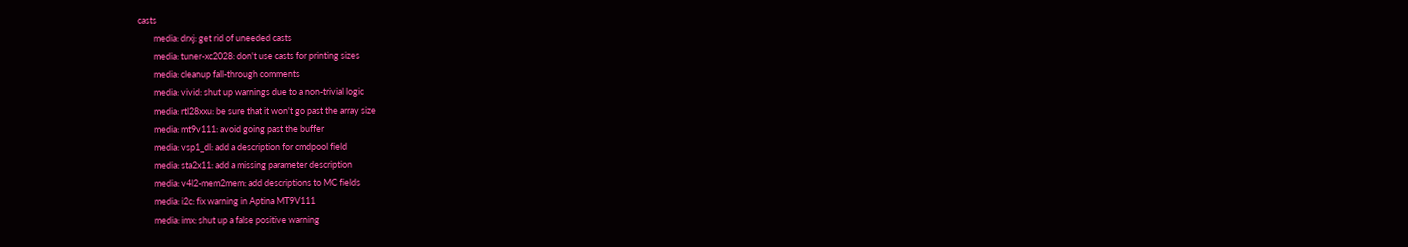casts
        media: drxj: get rid of uneeded casts
        media: tuner-xc2028: don't use casts for printing sizes
        media: cleanup fall-through comments
        media: vivid: shut up warnings due to a non-trivial logic
        media: rtl28xxu: be sure that it won't go past the array size
        media: mt9v111: avoid going past the buffer
        media: vsp1_dl: add a description for cmdpool field
        media: sta2x11: add a missing parameter description
        media: v4l2-mem2mem: add descriptions to MC fields
        media: i2c: fix warning in Aptina MT9V111
        media: imx: shut up a false positive warning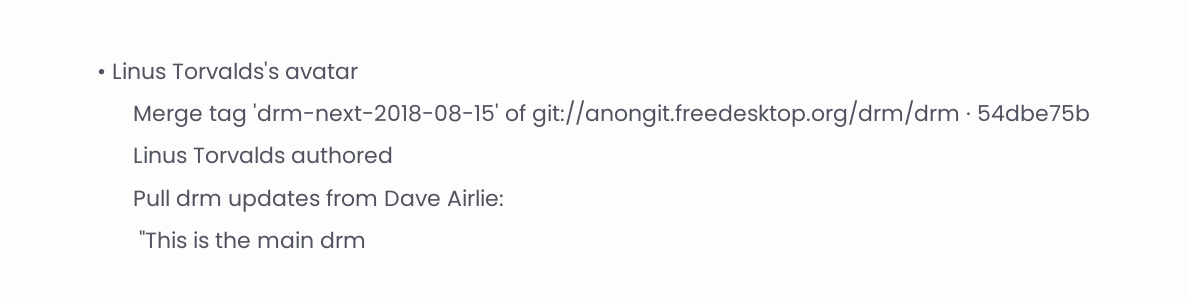• Linus Torvalds's avatar
      Merge tag 'drm-next-2018-08-15' of git://anongit.freedesktop.org/drm/drm · 54dbe75b
      Linus Torvalds authored
      Pull drm updates from Dave Airlie:
       "This is the main drm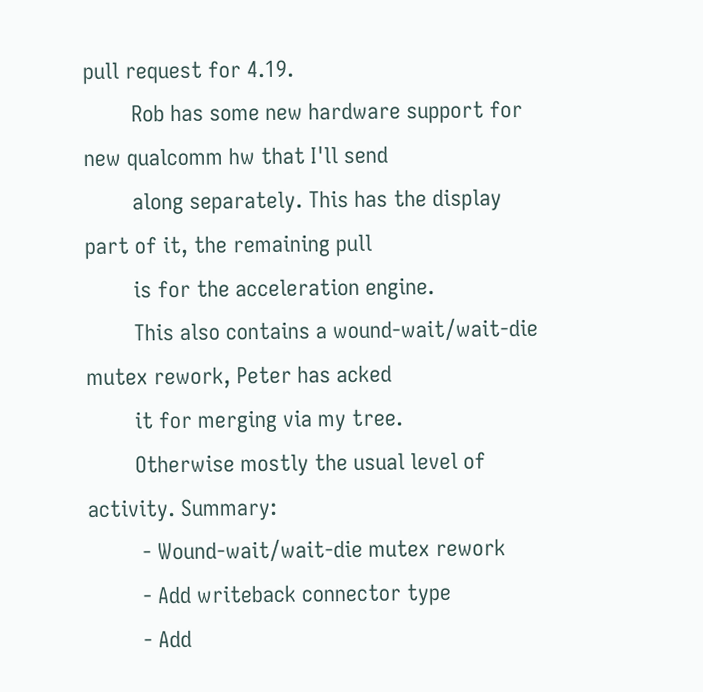pull request for 4.19.
        Rob has some new hardware support for new qualcomm hw that I'll send
        along separately. This has the display part of it, the remaining pull
        is for the acceleration engine.
        This also contains a wound-wait/wait-die mutex rework, Peter has acked
        it for merging via my tree.
        Otherwise mostly the usual level of activity. Summary:
         - Wound-wait/wait-die mutex rework
         - Add writeback connector type
         - Add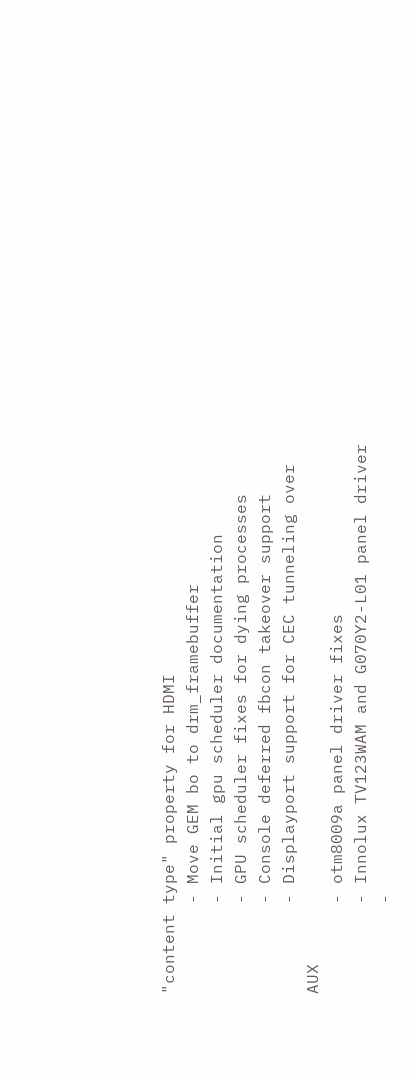"content type" property for HDMI
         - Move GEM bo to drm_framebuffer
         - Initial gpu scheduler documentation
         - GPU scheduler fixes for dying processes
         - Console deferred fbcon takeover support
         - Displayport support for CEC tunneling over AUX
         - otm8009a panel driver fixes
         - Innolux TV123WAM and G070Y2-L01 panel driver
         -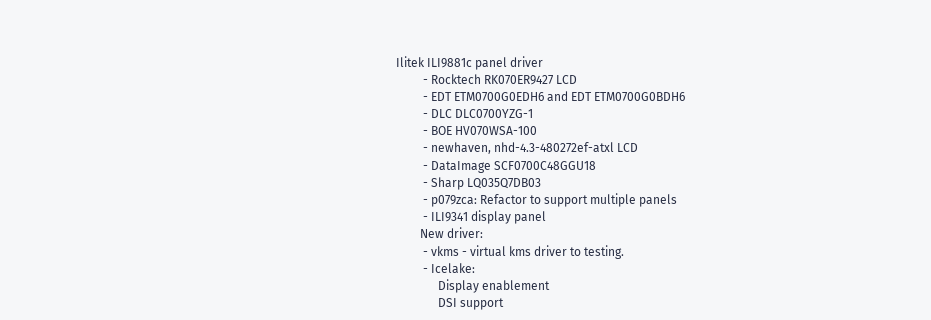Ilitek ILI9881c panel driver
         - Rocktech RK070ER9427 LCD
         - EDT ETM0700G0EDH6 and EDT ETM0700G0BDH6
         - DLC DLC0700YZG-1
         - BOE HV070WSA-100
         - newhaven, nhd-4.3-480272ef-atxl LCD
         - DataImage SCF0700C48GGU18
         - Sharp LQ035Q7DB03
         - p079zca: Refactor to support multiple panels
         - ILI9341 display panel
        New driver:
         - vkms - virtual kms driver to testing.
         - Icelake:
              Display enablement
              DSI support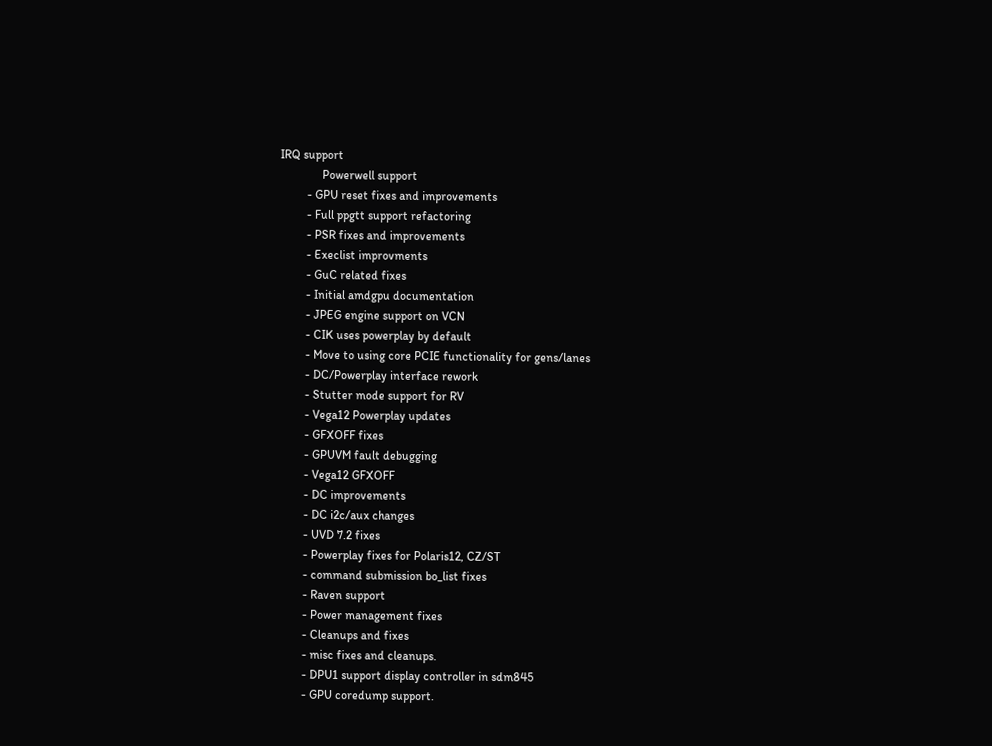IRQ support
              Powerwell support
         - GPU reset fixes and improvements
         - Full ppgtt support refactoring
         - PSR fixes and improvements
         - Execlist improvments
         - GuC related fixes
         - Initial amdgpu documentation
         - JPEG engine support on VCN
         - CIK uses powerplay by default
         - Move to using core PCIE functionality for gens/lanes
         - DC/Powerplay interface rework
         - Stutter mode support for RV
         - Vega12 Powerplay updates
         - GFXOFF fixes
         - GPUVM fault debugging
         - Vega12 GFXOFF
         - DC improvements
         - DC i2c/aux changes
         - UVD 7.2 fixes
         - Powerplay fixes for Polaris12, CZ/ST
         - command submission bo_list fixes
         - Raven support
         - Power management fixes
         - Cleanups and fixes
         - misc fixes and cleanups.
         - DPU1 support display controller in sdm845
         - GPU coredump support.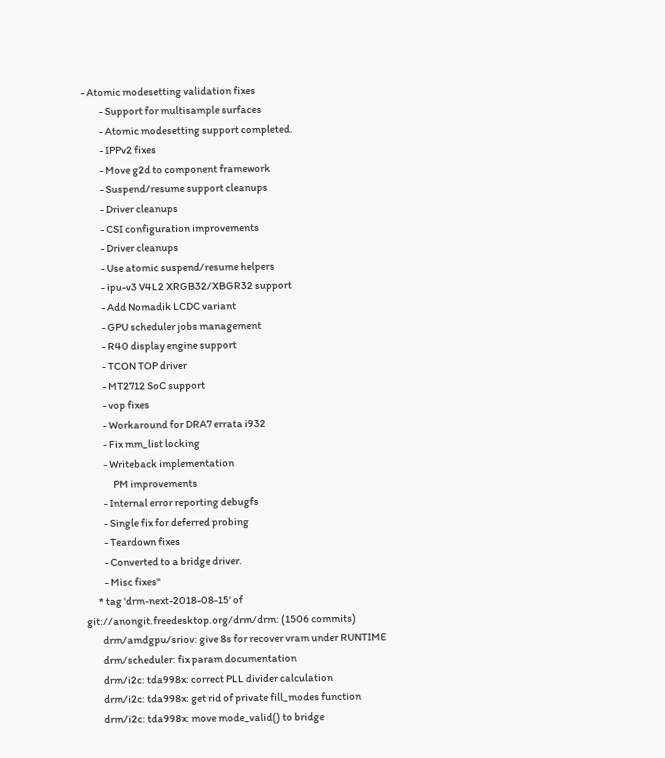- Atomic modesetting validation fixes
         - Support for multisample surfaces
         - Atomic modesetting support completed.
         - IPPv2 fixes
         - Move g2d to component framework
         - Suspend/resume support cleanups
         - Driver cleanups
         - CSI configuration improvements
         - Driver cleanups
         - Use atomic suspend/resume helpers
         - ipu-v3 V4L2 XRGB32/XBGR32 support
         - Add Nomadik LCDC variant
         - GPU scheduler jobs management
         - R40 display engine support
         - TCON TOP driver
         - MT2712 SoC support
         - vop fixes
         - Workaround for DRA7 errata i932
         - Fix mm_list locking
         - Writeback implementation
              PM improvements
         - Internal error reporting debugfs
         - Single fix for deferred probing
         - Teardown fixes
         - Converted to a bridge driver.
         - Misc fixes"
      * tag 'drm-next-2018-08-15' of git://anongit.freedesktop.org/drm/drm: (1506 commits)
        drm/amdgpu/sriov: give 8s for recover vram under RUNTIME
        drm/scheduler: fix param documentation
        drm/i2c: tda998x: correct PLL divider calculation
        drm/i2c: tda998x: get rid of private fill_modes function
        drm/i2c: tda998x: move mode_valid() to bridge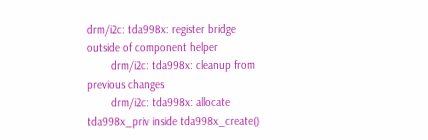drm/i2c: tda998x: register bridge outside of component helper
        drm/i2c: tda998x: cleanup from previous changes
        drm/i2c: tda998x: allocate tda998x_priv inside tda998x_create()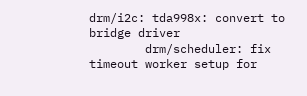drm/i2c: tda998x: convert to bridge driver
        drm/scheduler: fix timeout worker setup for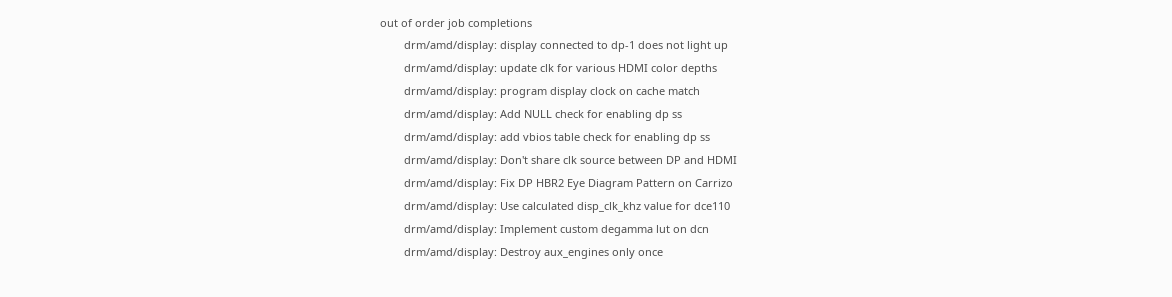out of order job completions
        drm/amd/display: display connected to dp-1 does not light up
        drm/amd/display: update clk for various HDMI color depths
        drm/amd/display: program display clock on cache match
        drm/amd/display: Add NULL check for enabling dp ss
        drm/amd/display: add vbios table check for enabling dp ss
        drm/amd/display: Don't share clk source between DP and HDMI
        drm/amd/display: Fix DP HBR2 Eye Diagram Pattern on Carrizo
        drm/amd/display: Use calculated disp_clk_khz value for dce110
        drm/amd/display: Implement custom degamma lut on dcn
        drm/amd/display: Destroy aux_engines only once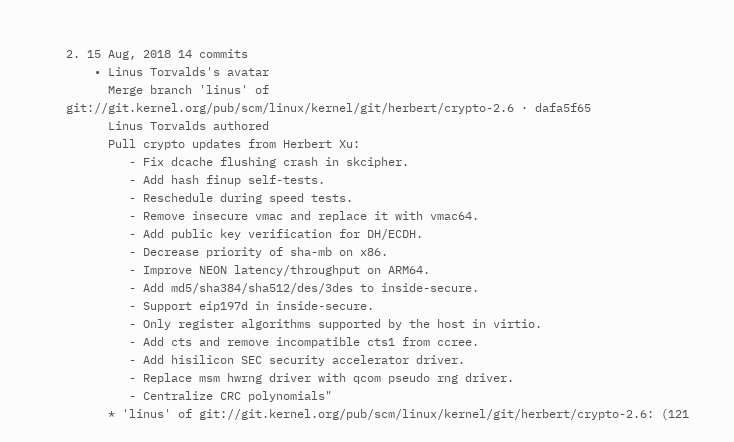2. 15 Aug, 2018 14 commits
    • Linus Torvalds's avatar
      Merge branch 'linus' of git://git.kernel.org/pub/scm/linux/kernel/git/herbert/crypto-2.6 · dafa5f65
      Linus Torvalds authored
      Pull crypto updates from Herbert Xu:
         - Fix dcache flushing crash in skcipher.
         - Add hash finup self-tests.
         - Reschedule during speed tests.
         - Remove insecure vmac and replace it with vmac64.
         - Add public key verification for DH/ECDH.
         - Decrease priority of sha-mb on x86.
         - Improve NEON latency/throughput on ARM64.
         - Add md5/sha384/sha512/des/3des to inside-secure.
         - Support eip197d in inside-secure.
         - Only register algorithms supported by the host in virtio.
         - Add cts and remove incompatible cts1 from ccree.
         - Add hisilicon SEC security accelerator driver.
         - Replace msm hwrng driver with qcom pseudo rng driver.
         - Centralize CRC polynomials"
      * 'linus' of git://git.kernel.org/pub/scm/linux/kernel/git/herbert/crypto-2.6: (121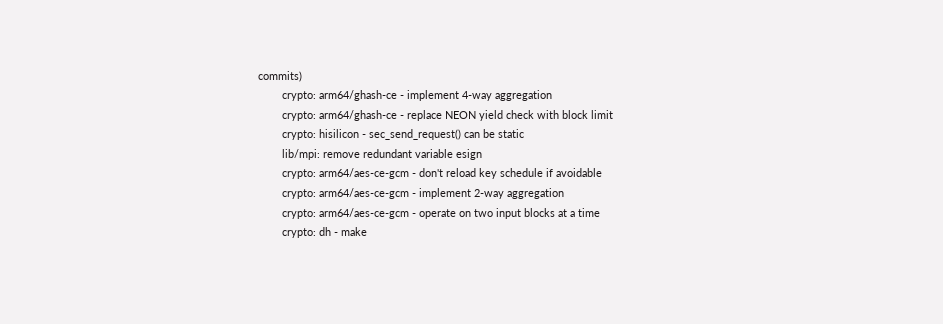commits)
        crypto: arm64/ghash-ce - implement 4-way aggregation
        crypto: arm64/ghash-ce - replace NEON yield check with block limit
        crypto: hisilicon - sec_send_request() can be static
        lib/mpi: remove redundant variable esign
        crypto: arm64/aes-ce-gcm - don't reload key schedule if avoidable
        crypto: arm64/aes-ce-gcm - implement 2-way aggregation
        crypto: arm64/aes-ce-gcm - operate on two input blocks at a time
        crypto: dh - make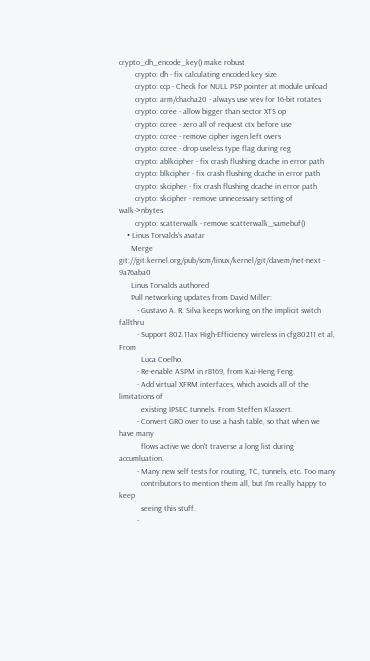crypto_dh_encode_key() make robust
        crypto: dh - fix calculating encoded key size
        crypto: ccp - Check for NULL PSP pointer at module unload
        crypto: arm/chacha20 - always use vrev for 16-bit rotates
        crypto: ccree - allow bigger than sector XTS op
        crypto: ccree - zero all of request ctx before use
        crypto: ccree - remove cipher ivgen left overs
        crypto: ccree - drop useless type flag during reg
        crypto: ablkcipher - fix crash flushing dcache in error path
        crypto: blkcipher - fix crash flushing dcache in error path
        crypto: skcipher - fix crash flushing dcache in error path
        crypto: skcipher - remove unnecessary setting of walk->nbytes
        crypto: scatterwalk - remove scatterwalk_samebuf()
    • Linus Torvalds's avatar
      Merge git://git.kernel.org/pub/scm/linux/kernel/git/davem/net-next · 9a76aba0
      Linus Torvalds authored
      Pull networking updates from David Miller:
         - Gustavo A. R. Silva keeps working on the implicit switch fallthru
         - Support 802.11ax High-Efficiency wireless in cfg80211 et al, From
           Luca Coelho.
         - Re-enable ASPM in r8169, from Kai-Heng Feng.
         - Add virtual XFRM interfaces, which avoids all of the limitations of
           existing IPSEC tunnels. From Steffen Klassert.
         - Convert GRO over to use a hash table, so that when we have many
           flows active we don't traverse a long list during accumluation.
         - Many new self tests for routing, TC, tunnels, etc. Too many
           contributors to mention them all, but I'm really happy to keep
           seeing this stuff.
         -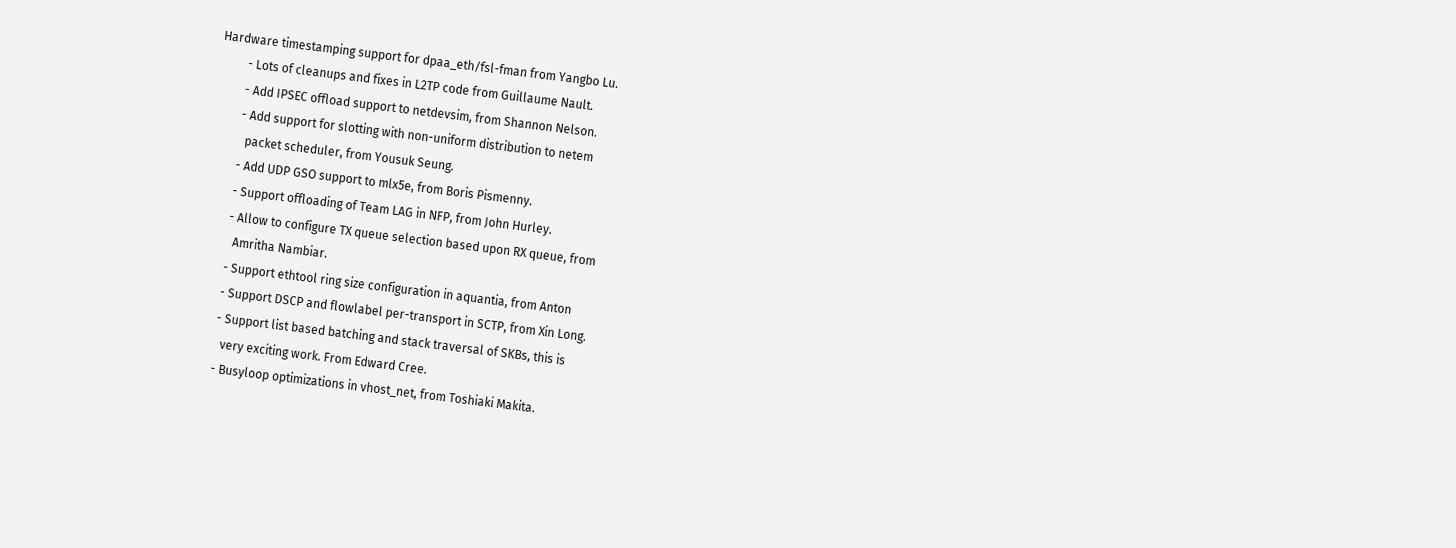Hardware timestamping support for dpaa_eth/fsl-fman from Yangbo Lu.
         - Lots of cleanups and fixes in L2TP code from Guillaume Nault.
         - Add IPSEC offload support to netdevsim, from Shannon Nelson.
         - Add support for slotting with non-uniform distribution to netem
           packet scheduler, from Yousuk Seung.
         - Add UDP GSO support to mlx5e, from Boris Pismenny.
         - Support offloading of Team LAG in NFP, from John Hurley.
         - Allow to configure TX queue selection based upon RX queue, from
           Amritha Nambiar.
         - Support ethtool ring size configuration in aquantia, from Anton
         - Support DSCP and flowlabel per-transport in SCTP, from Xin Long.
         - Support list based batching and stack traversal of SKBs, this is
           very exciting work. From Edward Cree.
         - Busyloop optimizations in vhost_net, from Toshiaki Makita.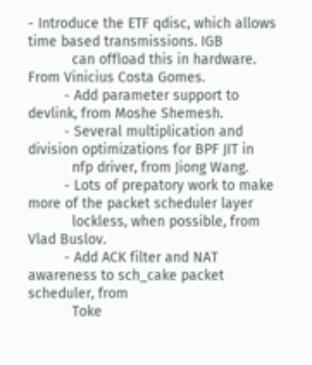- Introduce the ETF qdisc, which allows time based transmissions. IGB
           can offload this in hardware. From Vinicius Costa Gomes.
         - Add parameter support to devlink, from Moshe Shemesh.
         - Several multiplication and division optimizations for BPF JIT in
           nfp driver, from Jiong Wang.
         - Lots of prepatory work to make more of the packet scheduler layer
           lockless, when possible, from Vlad Buslov.
         - Add ACK filter and NAT awareness to sch_cake packet scheduler, from
           Toke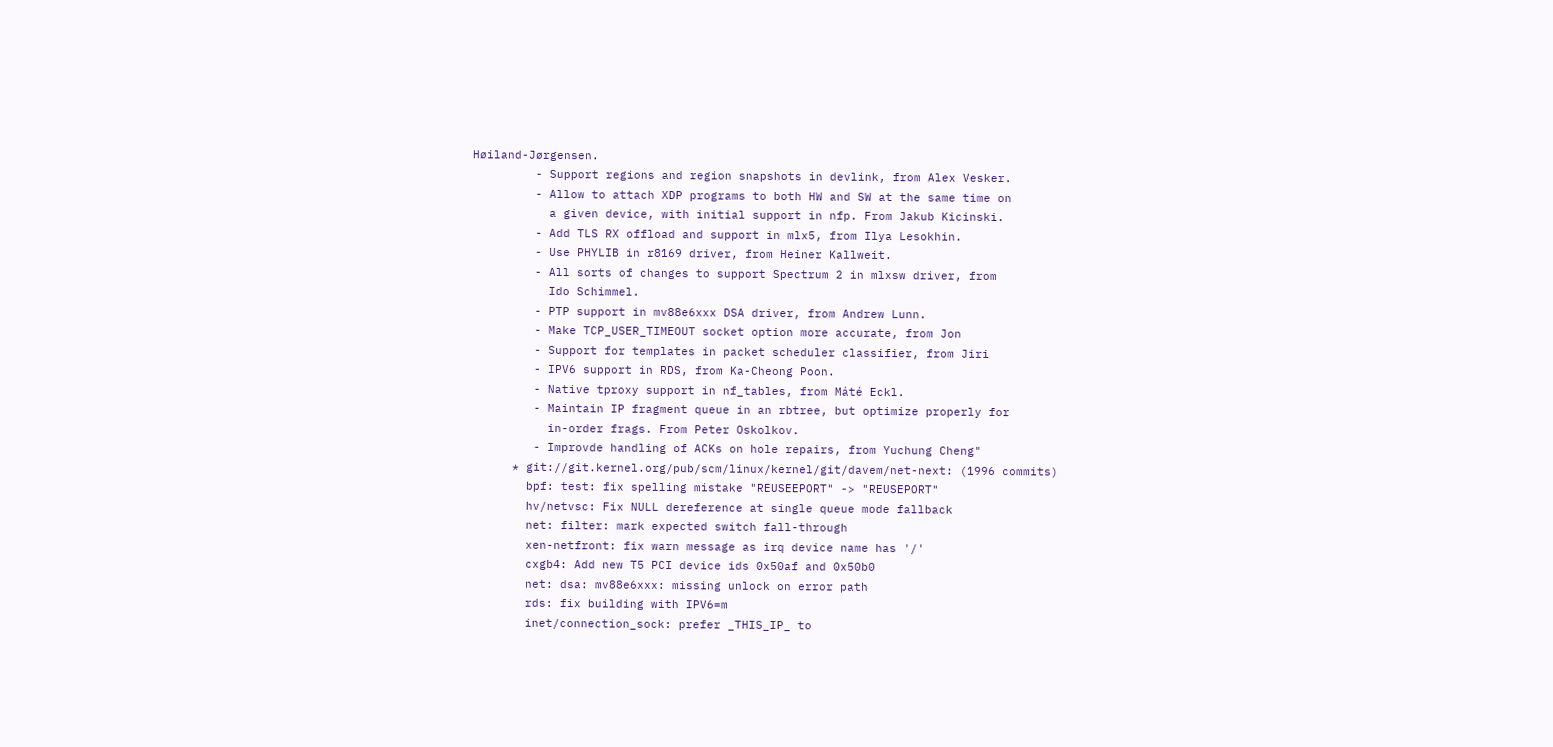Høiland-Jørgensen.
         - Support regions and region snapshots in devlink, from Alex Vesker.
         - Allow to attach XDP programs to both HW and SW at the same time on
           a given device, with initial support in nfp. From Jakub Kicinski.
         - Add TLS RX offload and support in mlx5, from Ilya Lesokhin.
         - Use PHYLIB in r8169 driver, from Heiner Kallweit.
         - All sorts of changes to support Spectrum 2 in mlxsw driver, from
           Ido Schimmel.
         - PTP support in mv88e6xxx DSA driver, from Andrew Lunn.
         - Make TCP_USER_TIMEOUT socket option more accurate, from Jon
         - Support for templates in packet scheduler classifier, from Jiri
         - IPV6 support in RDS, from Ka-Cheong Poon.
         - Native tproxy support in nf_tables, from Máté Eckl.
         - Maintain IP fragment queue in an rbtree, but optimize properly for
           in-order frags. From Peter Oskolkov.
         - Improvde handling of ACKs on hole repairs, from Yuchung Cheng"
      * git://git.kernel.org/pub/scm/linux/kernel/git/davem/net-next: (1996 commits)
        bpf: test: fix spelling mistake "REUSEEPORT" -> "REUSEPORT"
        hv/netvsc: Fix NULL dereference at single queue mode fallback
        net: filter: mark expected switch fall-through
        xen-netfront: fix warn message as irq device name has '/'
        cxgb4: Add new T5 PCI device ids 0x50af and 0x50b0
        net: dsa: mv88e6xxx: missing unlock on error path
        rds: fix building with IPV6=m
        inet/connection_sock: prefer _THIS_IP_ to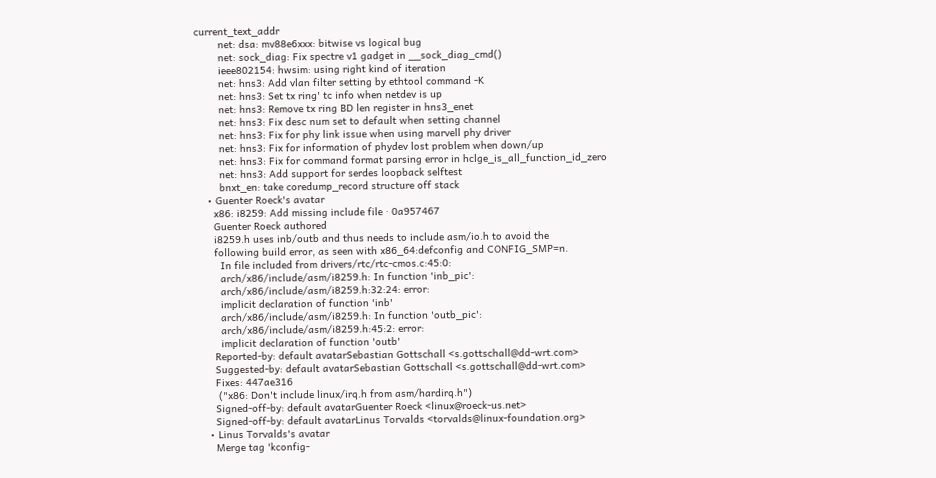current_text_addr
        net: dsa: mv88e6xxx: bitwise vs logical bug
        net: sock_diag: Fix spectre v1 gadget in __sock_diag_cmd()
        ieee802154: hwsim: using right kind of iteration
        net: hns3: Add vlan filter setting by ethtool command -K
        net: hns3: Set tx ring' tc info when netdev is up
        net: hns3: Remove tx ring BD len register in hns3_enet
        net: hns3: Fix desc num set to default when setting channel
        net: hns3: Fix for phy link issue when using marvell phy driver
        net: hns3: Fix for information of phydev lost problem when down/up
        net: hns3: Fix for command format parsing error in hclge_is_all_function_id_zero
        net: hns3: Add support for serdes loopback selftest
        bnxt_en: take coredump_record structure off stack
    • Guenter Roeck's avatar
      x86: i8259: Add missing include file · 0a957467
      Guenter Roeck authored
      i8259.h uses inb/outb and thus needs to include asm/io.h to avoid the
      following build error, as seen with x86_64:defconfig and CONFIG_SMP=n.
        In file included from drivers/rtc/rtc-cmos.c:45:0:
        arch/x86/include/asm/i8259.h: In function 'inb_pic':
        arch/x86/include/asm/i8259.h:32:24: error:
        implicit declaration of function 'inb'
        arch/x86/include/asm/i8259.h: In function 'outb_pic':
        arch/x86/include/asm/i8259.h:45:2: error:
        implicit declaration of function 'outb'
      Reported-by: default avatarSebastian Gottschall <s.gottschall@dd-wrt.com>
      Suggested-by: default avatarSebastian Gottschall <s.gottschall@dd-wrt.com>
      Fixes: 447ae316
       ("x86: Don't include linux/irq.h from asm/hardirq.h")
      Signed-off-by: default avatarGuenter Roeck <linux@roeck-us.net>
      Signed-off-by: default avatarLinus Torvalds <torvalds@linux-foundation.org>
    • Linus Torvalds's avatar
      Merge tag 'kconfig-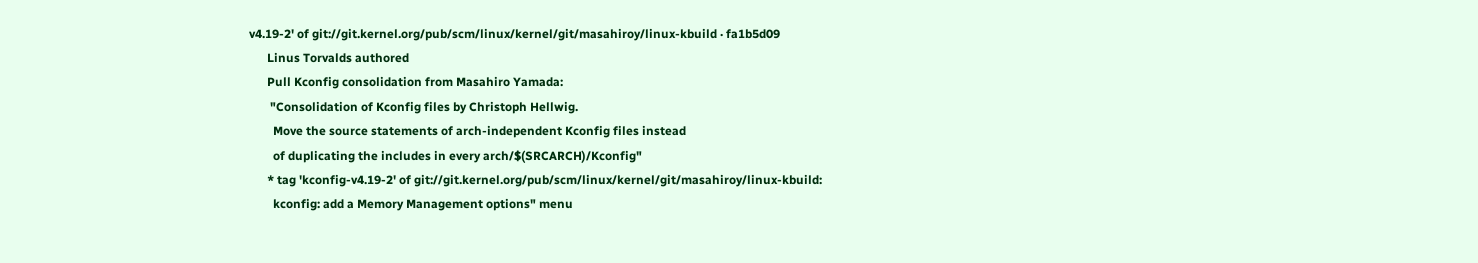v4.19-2' of git://git.kernel.org/pub/scm/linux/kernel/git/masahiroy/linux-kbuild · fa1b5d09
      Linus Torvalds authored
      Pull Kconfig consolidation from Masahiro Yamada:
       "Consolidation of Kconfig files by Christoph Hellwig.
        Move the source statements of arch-independent Kconfig files instead
        of duplicating the includes in every arch/$(SRCARCH)/Kconfig"
      * tag 'kconfig-v4.19-2' of git://git.kernel.org/pub/scm/linux/kernel/git/masahiroy/linux-kbuild:
        kconfig: add a Memory Management options" menu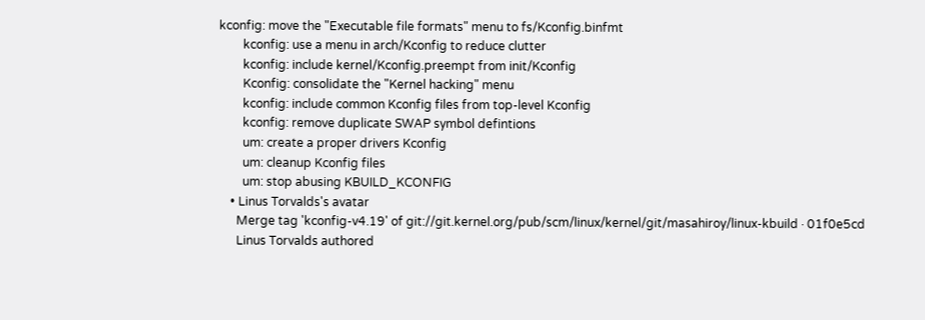kconfig: move the "Executable file formats" menu to fs/Kconfig.binfmt
        kconfig: use a menu in arch/Kconfig to reduce clutter
        kconfig: include kernel/Kconfig.preempt from init/Kconfig
        Kconfig: consolidate the "Kernel hacking" menu
        kconfig: include common Kconfig files from top-level Kconfig
        kconfig: remove duplicate SWAP symbol defintions
        um: create a proper drivers Kconfig
        um: cleanup Kconfig files
        um: stop abusing KBUILD_KCONFIG
    • Linus Torvalds's avatar
      Merge tag 'kconfig-v4.19' of git://git.kernel.org/pub/scm/linux/kernel/git/masahiroy/linux-kbuild · 01f0e5cd
      Linus Torvalds authored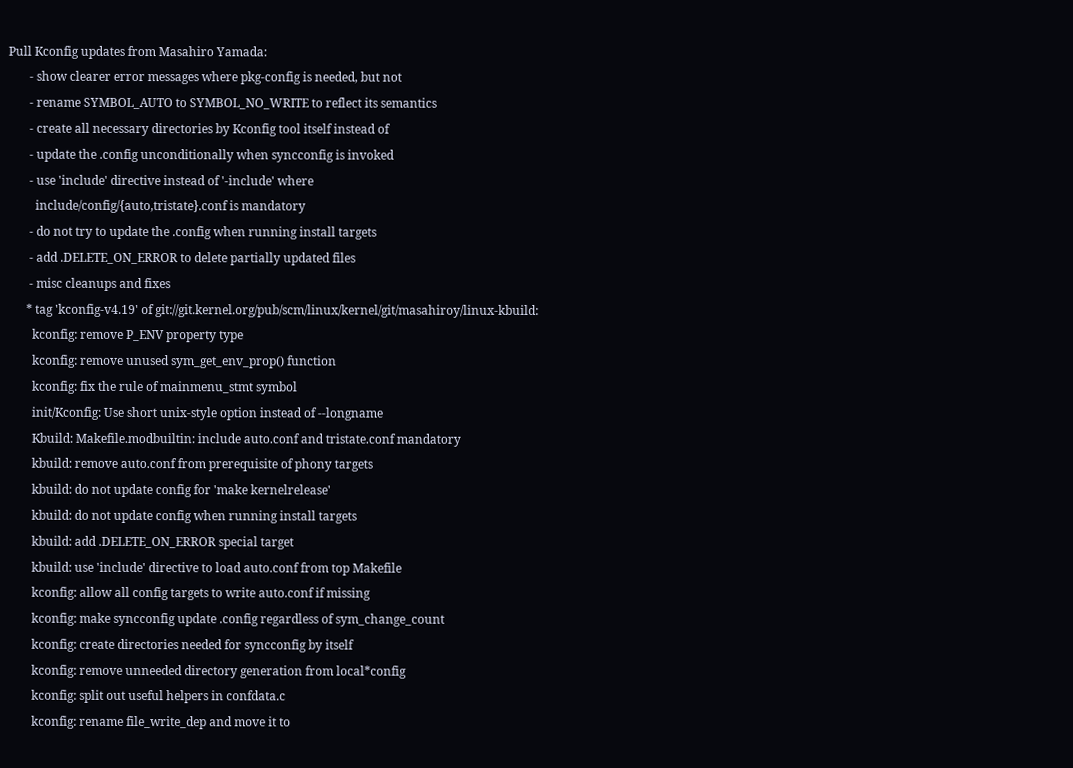Pull Kconfig updates from Masahiro Yamada:
       - show clearer error messages where pkg-config is needed, but not
       - rename SYMBOL_AUTO to SYMBOL_NO_WRITE to reflect its semantics
       - create all necessary directories by Kconfig tool itself instead of
       - update the .config unconditionally when syncconfig is invoked
       - use 'include' directive instead of '-include' where
         include/config/{auto,tristate}.conf is mandatory
       - do not try to update the .config when running install targets
       - add .DELETE_ON_ERROR to delete partially updated files
       - misc cleanups and fixes
      * tag 'kconfig-v4.19' of git://git.kernel.org/pub/scm/linux/kernel/git/masahiroy/linux-kbuild:
        kconfig: remove P_ENV property type
        kconfig: remove unused sym_get_env_prop() function
        kconfig: fix the rule of mainmenu_stmt symbol
        init/Kconfig: Use short unix-style option instead of --longname
        Kbuild: Makefile.modbuiltin: include auto.conf and tristate.conf mandatory
        kbuild: remove auto.conf from prerequisite of phony targets
        kbuild: do not update config for 'make kernelrelease'
        kbuild: do not update config when running install targets
        kbuild: add .DELETE_ON_ERROR special target
        kbuild: use 'include' directive to load auto.conf from top Makefile
        kconfig: allow all config targets to write auto.conf if missing
        kconfig: make syncconfig update .config regardless of sym_change_count
        kconfig: create directories needed for syncconfig by itself
        kconfig: remove unneeded directory generation from local*config
        kconfig: split out useful helpers in confdata.c
        kconfig: rename file_write_dep and move it to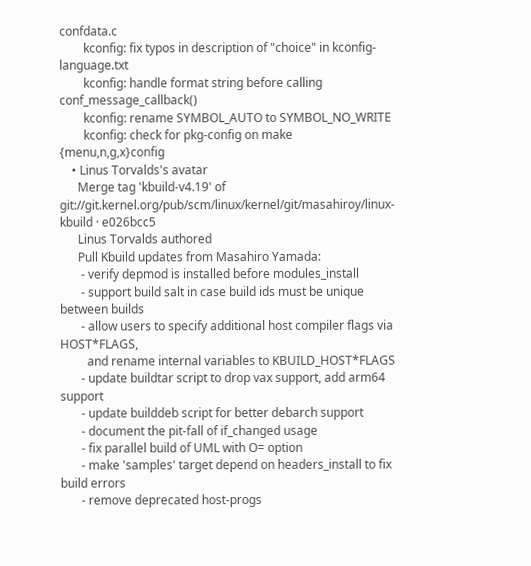confdata.c
        kconfig: fix typos in description of "choice" in kconfig-language.txt
        kconfig: handle format string before calling conf_message_callback()
        kconfig: rename SYMBOL_AUTO to SYMBOL_NO_WRITE
        kconfig: check for pkg-config on make {menu,n,g,x}config
    • Linus Torvalds's avatar
      Merge tag 'kbuild-v4.19' of git://git.kernel.org/pub/scm/linux/kernel/git/masahiroy/linux-kbuild · e026bcc5
      Linus Torvalds authored
      Pull Kbuild updates from Masahiro Yamada:
       - verify depmod is installed before modules_install
       - support build salt in case build ids must be unique between builds
       - allow users to specify additional host compiler flags via HOST*FLAGS,
         and rename internal variables to KBUILD_HOST*FLAGS
       - update buildtar script to drop vax support, add arm64 support
       - update builddeb script for better debarch support
       - document the pit-fall of if_changed usage
       - fix parallel build of UML with O= option
       - make 'samples' target depend on headers_install to fix build errors
       - remove deprecated host-progs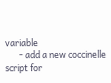variable
       - add a new coccinelle script for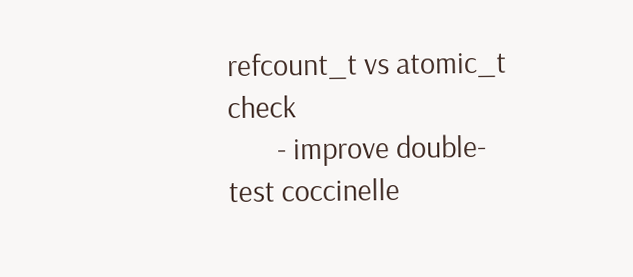refcount_t vs atomic_t check
       - improve double-test coccinelle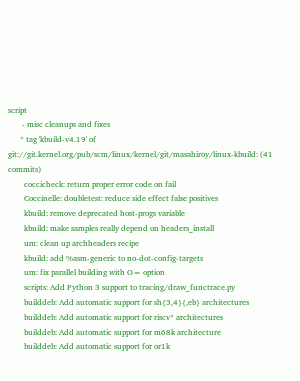script
       - misc cleanups and fixes
      * tag 'kbuild-v4.19' of git://git.kernel.org/pub/scm/linux/kernel/git/masahiroy/linux-kbuild: (41 commits)
        coccicheck: return proper error code on fail
        Coccinelle: doubletest: reduce side effect false positives
        kbuild: remove deprecated host-progs variable
        kbuild: make samples really depend on headers_install
        um: clean up archheaders recipe
        kbuild: add %asm-generic to no-dot-config-targets
        um: fix parallel building with O= option
        scripts: Add Python 3 support to tracing/draw_functrace.py
        builddeb: Add automatic support for sh{3,4}{,eb} architectures
        builddeb: Add automatic support for riscv* architectures
        builddeb: Add automatic support for m68k architecture
        builddeb: Add automatic support for or1k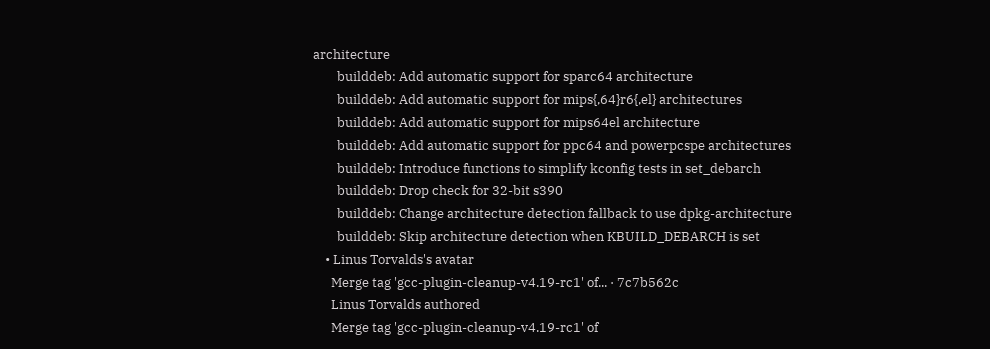architecture
        builddeb: Add automatic support for sparc64 architecture
        builddeb: Add automatic support for mips{,64}r6{,el} architectures
        builddeb: Add automatic support for mips64el architecture
        builddeb: Add automatic support for ppc64 and powerpcspe architectures
        builddeb: Introduce functions to simplify kconfig tests in set_debarch
        builddeb: Drop check for 32-bit s390
        builddeb: Change architecture detection fallback to use dpkg-architecture
        builddeb: Skip architecture detection when KBUILD_DEBARCH is set
    • Linus Torvalds's avatar
      Merge tag 'gcc-plugin-cleanup-v4.19-rc1' of... · 7c7b562c
      Linus Torvalds authored
      Merge tag 'gcc-plugin-cleanup-v4.19-rc1' of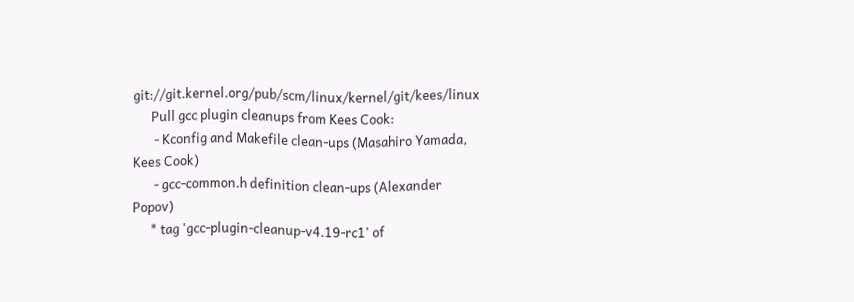git://git.kernel.org/pub/scm/linux/kernel/git/kees/linux
      Pull gcc plugin cleanups from Kees Cook:
       - Kconfig and Makefile clean-ups (Masahiro Yamada, Kees Cook)
       - gcc-common.h definition clean-ups (Alexander Popov)
      * tag 'gcc-plugin-cleanup-v4.19-rc1' of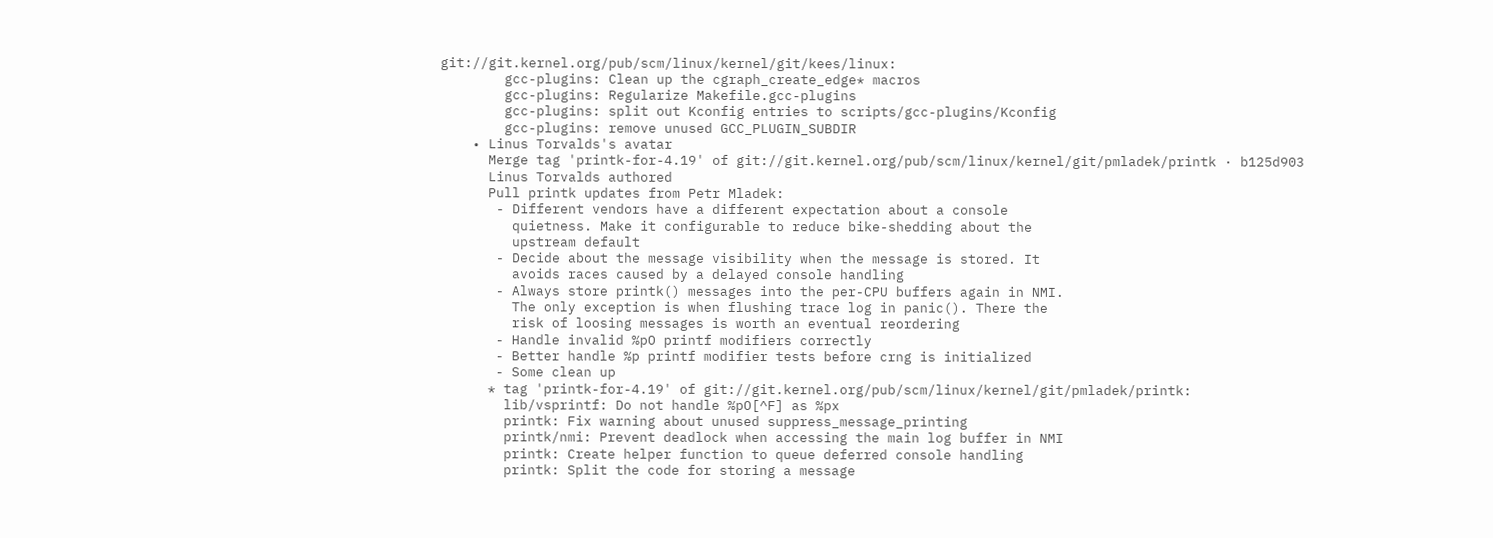git://git.kernel.org/pub/scm/linux/kernel/git/kees/linux:
        gcc-plugins: Clean up the cgraph_create_edge* macros
        gcc-plugins: Regularize Makefile.gcc-plugins
        gcc-plugins: split out Kconfig entries to scripts/gcc-plugins/Kconfig
        gcc-plugins: remove unused GCC_PLUGIN_SUBDIR
    • Linus Torvalds's avatar
      Merge tag 'printk-for-4.19' of git://git.kernel.org/pub/scm/linux/kernel/git/pmladek/printk · b125d903
      Linus Torvalds authored
      Pull printk updates from Petr Mladek:
       - Different vendors have a different expectation about a console
         quietness. Make it configurable to reduce bike-shedding about the
         upstream default
       - Decide about the message visibility when the message is stored. It
         avoids races caused by a delayed console handling
       - Always store printk() messages into the per-CPU buffers again in NMI.
         The only exception is when flushing trace log in panic(). There the
         risk of loosing messages is worth an eventual reordering
       - Handle invalid %pO printf modifiers correctly
       - Better handle %p printf modifier tests before crng is initialized
       - Some clean up
      * tag 'printk-for-4.19' of git://git.kernel.org/pub/scm/linux/kernel/git/pmladek/printk:
        lib/vsprintf: Do not handle %pO[^F] as %px
        printk: Fix warning about unused suppress_message_printing
        printk/nmi: Prevent deadlock when accessing the main log buffer in NMI
        printk: Create helper function to queue deferred console handling
        printk: Split the code for storing a message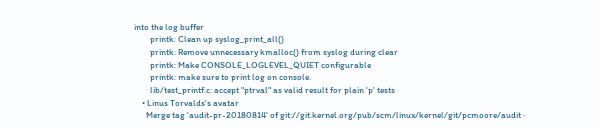into the log buffer
        printk: Clean up syslog_print_all()
        printk: Remove unnecessary kmalloc() from syslog during clear
        printk: Make CONSOLE_LOGLEVEL_QUIET configurable
        printk: make sure to print log on console.
        lib/test_printf.c: accept "ptrval" as valid result for plain 'p' tests
    • Linus Torvalds's avatar
      Merge tag 'audit-pr-20180814' of git://git.kernel.org/pub/scm/linux/kernel/git/pcmoore/audit ·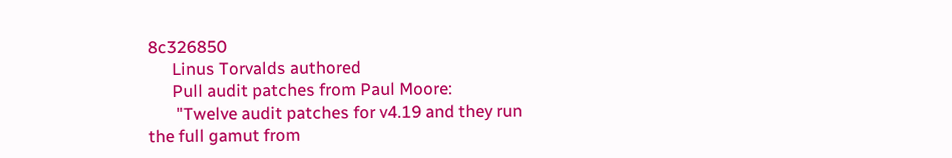8c326850
      Linus Torvalds authored
      Pull audit patches from Paul Moore:
       "Twelve audit patches for v4.19 and they run the full gamut from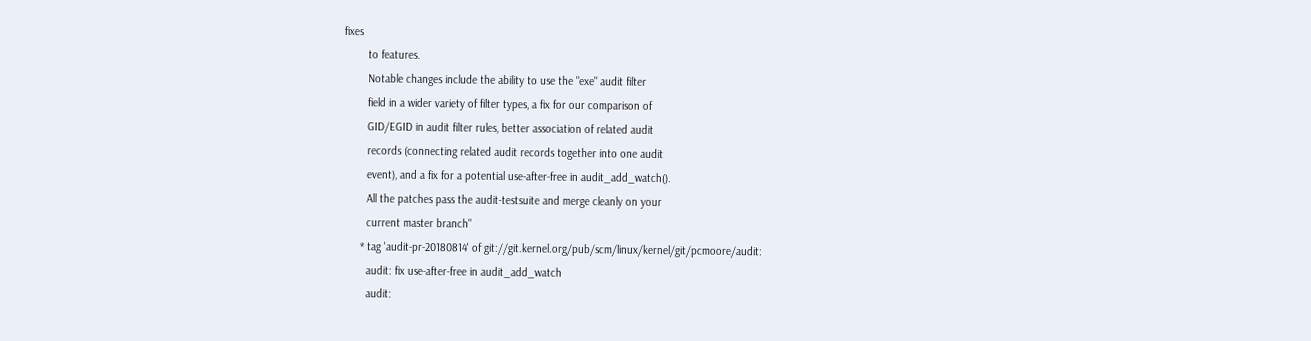fixes
        to features.
        Notable changes include the ability to use the "exe" audit filter
        field in a wider variety of filter types, a fix for our comparison of
        GID/EGID in audit filter rules, better association of related audit
        records (connecting related audit records together into one audit
        event), and a fix for a potential use-after-free in audit_add_watch().
        All the patches pass the audit-testsuite and merge cleanly on your
        current master branch"
      * tag 'audit-pr-20180814' of git://git.kernel.org/pub/scm/linux/kernel/git/pcmoore/audit:
        audit: fix use-after-free in audit_add_watch
        audit: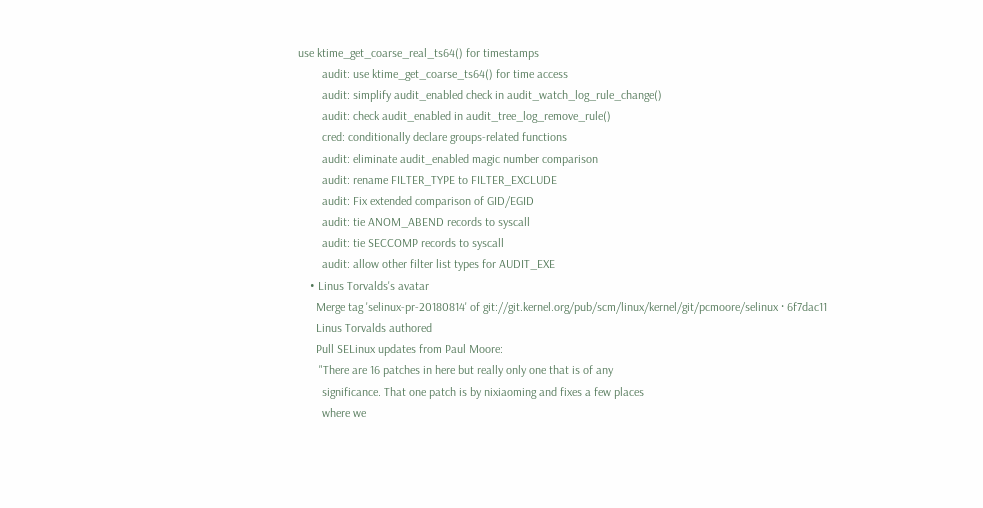use ktime_get_coarse_real_ts64() for timestamps
        audit: use ktime_get_coarse_ts64() for time access
        audit: simplify audit_enabled check in audit_watch_log_rule_change()
        audit: check audit_enabled in audit_tree_log_remove_rule()
        cred: conditionally declare groups-related functions
        audit: eliminate audit_enabled magic number comparison
        audit: rename FILTER_TYPE to FILTER_EXCLUDE
        audit: Fix extended comparison of GID/EGID
        audit: tie ANOM_ABEND records to syscall
        audit: tie SECCOMP records to syscall
        audit: allow other filter list types for AUDIT_EXE
    • Linus Torvalds's avatar
      Merge tag 'selinux-pr-20180814' of git://git.kernel.org/pub/scm/linux/kernel/git/pcmoore/selinux · 6f7dac11
      Linus Torvalds authored
      Pull SELinux updates from Paul Moore:
       "There are 16 patches in here but really only one that is of any
        significance. That one patch is by nixiaoming and fixes a few places
        where we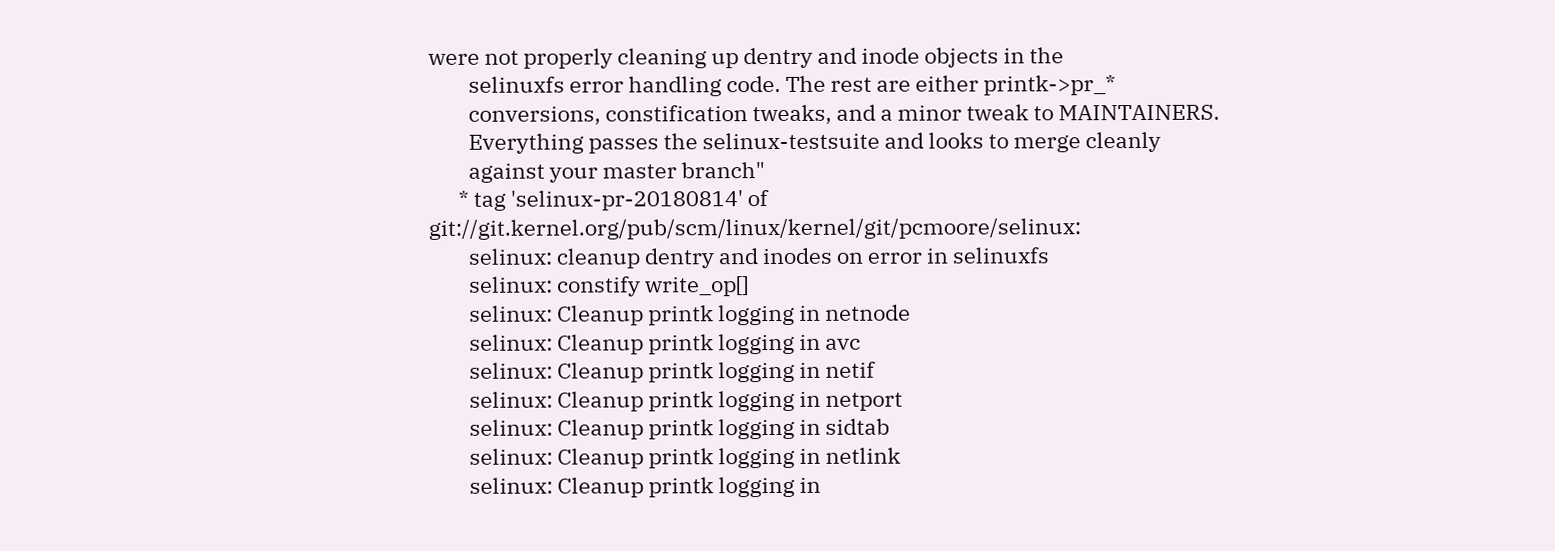were not properly cleaning up dentry and inode objects in the
        selinuxfs error handling code. The rest are either printk->pr_*
        conversions, constification tweaks, and a minor tweak to MAINTAINERS.
        Everything passes the selinux-testsuite and looks to merge cleanly
        against your master branch"
      * tag 'selinux-pr-20180814' of git://git.kernel.org/pub/scm/linux/kernel/git/pcmoore/selinux:
        selinux: cleanup dentry and inodes on error in selinuxfs
        selinux: constify write_op[]
        selinux: Cleanup printk logging in netnode
        selinux: Cleanup printk logging in avc
        selinux: Cleanup printk logging in netif
        selinux: Cleanup printk logging in netport
        selinux: Cleanup printk logging in sidtab
        selinux: Cleanup printk logging in netlink
        selinux: Cleanup printk logging in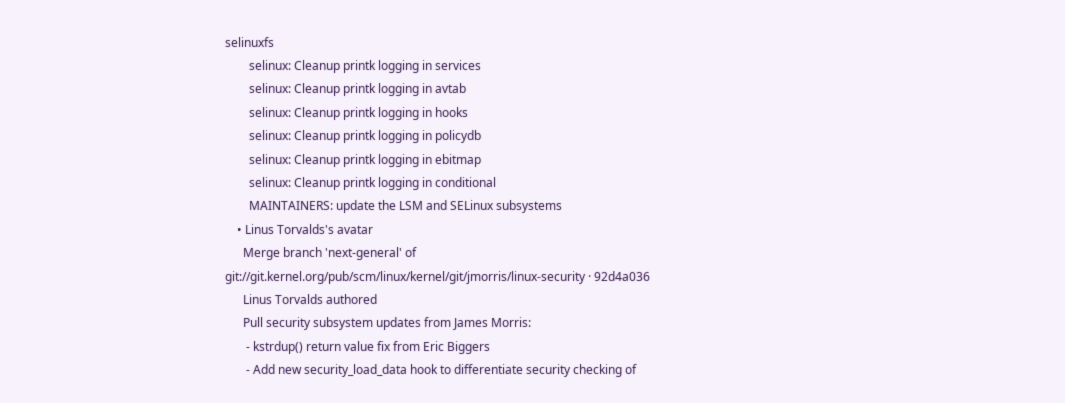selinuxfs
        selinux: Cleanup printk logging in services
        selinux: Cleanup printk logging in avtab
        selinux: Cleanup printk logging in hooks
        selinux: Cleanup printk logging in policydb
        selinux: Cleanup printk logging in ebitmap
        selinux: Cleanup printk logging in conditional
        MAINTAINERS: update the LSM and SELinux subsystems
    • Linus Torvalds's avatar
      Merge branch 'next-general' of git://git.kernel.org/pub/scm/linux/kernel/git/jmorris/linux-security · 92d4a036
      Linus Torvalds authored
      Pull security subsystem updates from James Morris:
       - kstrdup() return value fix from Eric Biggers
       - Add new security_load_data hook to differentiate security checking of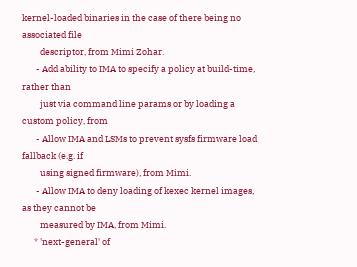kernel-loaded binaries in the case of there being no associated file
         descriptor, from Mimi Zohar.
       - Add ability to IMA to specify a policy at build-time, rather than
         just via command line params or by loading a custom policy, from
       - Allow IMA and LSMs to prevent sysfs firmware load fallback (e.g. if
         using signed firmware), from Mimi.
       - Allow IMA to deny loading of kexec kernel images, as they cannot be
         measured by IMA, from Mimi.
      * 'next-general' of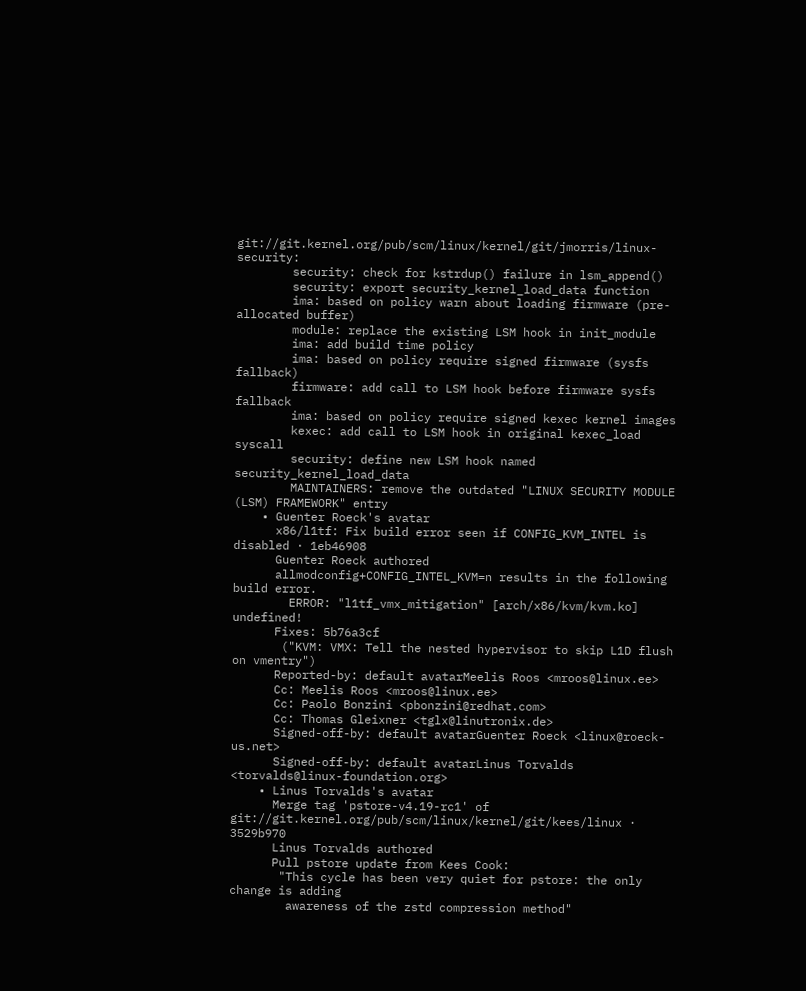git://git.kernel.org/pub/scm/linux/kernel/git/jmorris/linux-security:
        security: check for kstrdup() failure in lsm_append()
        security: export security_kernel_load_data function
        ima: based on policy warn about loading firmware (pre-allocated buffer)
        module: replace the existing LSM hook in init_module
        ima: add build time policy
        ima: based on policy require signed firmware (sysfs fallback)
        firmware: add call to LSM hook before firmware sysfs fallback
        ima: based on policy require signed kexec kernel images
        kexec: add call to LSM hook in original kexec_load syscall
        security: define new LSM hook named security_kernel_load_data
        MAINTAINERS: remove the outdated "LINUX SECURITY MODULE (LSM) FRAMEWORK" entry
    • Guenter Roeck's avatar
      x86/l1tf: Fix build error seen if CONFIG_KVM_INTEL is disabled · 1eb46908
      Guenter Roeck authored
      allmodconfig+CONFIG_INTEL_KVM=n results in the following build error.
        ERROR: "l1tf_vmx_mitigation" [arch/x86/kvm/kvm.ko] undefined!
      Fixes: 5b76a3cf
       ("KVM: VMX: Tell the nested hypervisor to skip L1D flush on vmentry")
      Reported-by: default avatarMeelis Roos <mroos@linux.ee>
      Cc: Meelis Roos <mroos@linux.ee>
      Cc: Paolo Bonzini <pbonzini@redhat.com>
      Cc: Thomas Gleixner <tglx@linutronix.de>
      Signed-off-by: default avatarGuenter Roeck <linux@roeck-us.net>
      Signed-off-by: default avatarLinus Torvalds <torvalds@linux-foundation.org>
    • Linus Torvalds's avatar
      Merge tag 'pstore-v4.19-rc1' of git://git.kernel.org/pub/scm/linux/kernel/git/kees/linux · 3529b970
      Linus Torvalds authored
      Pull pstore update from Kees Cook:
       "This cycle has been very quiet for pstore: the only change is adding
        awareness of the zstd compression method"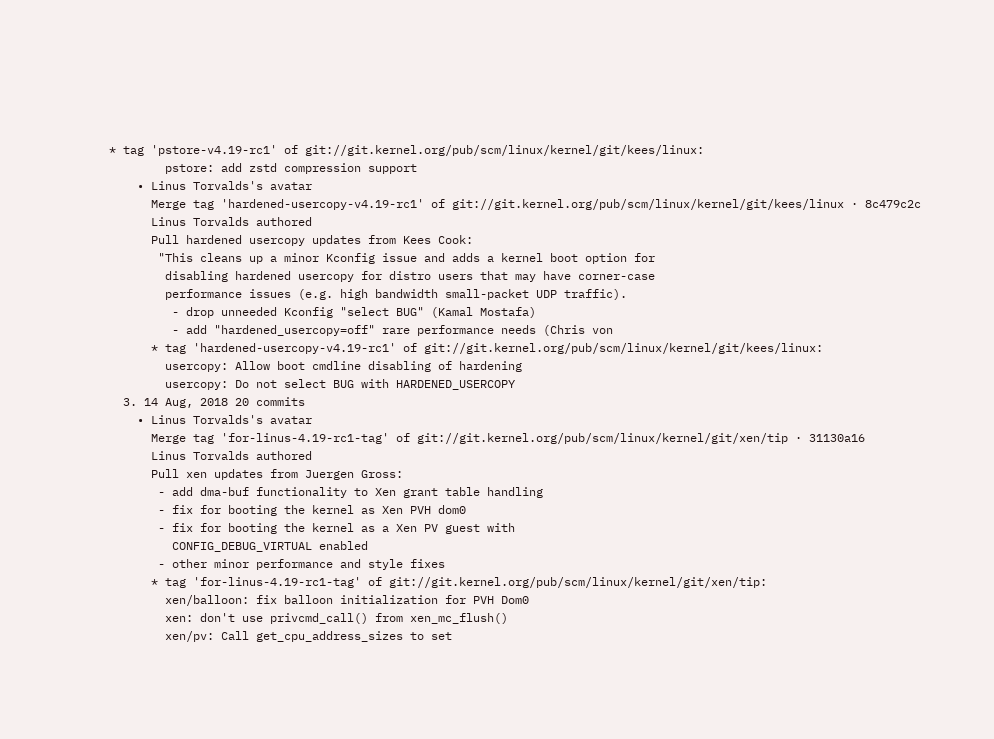* tag 'pstore-v4.19-rc1' of git://git.kernel.org/pub/scm/linux/kernel/git/kees/linux:
        pstore: add zstd compression support
    • Linus Torvalds's avatar
      Merge tag 'hardened-usercopy-v4.19-rc1' of git://git.kernel.org/pub/scm/linux/kernel/git/kees/linux · 8c479c2c
      Linus Torvalds authored
      Pull hardened usercopy updates from Kees Cook:
       "This cleans up a minor Kconfig issue and adds a kernel boot option for
        disabling hardened usercopy for distro users that may have corner-case
        performance issues (e.g. high bandwidth small-packet UDP traffic).
         - drop unneeded Kconfig "select BUG" (Kamal Mostafa)
         - add "hardened_usercopy=off" rare performance needs (Chris von
      * tag 'hardened-usercopy-v4.19-rc1' of git://git.kernel.org/pub/scm/linux/kernel/git/kees/linux:
        usercopy: Allow boot cmdline disabling of hardening
        usercopy: Do not select BUG with HARDENED_USERCOPY
  3. 14 Aug, 2018 20 commits
    • Linus Torvalds's avatar
      Merge tag 'for-linus-4.19-rc1-tag' of git://git.kernel.org/pub/scm/linux/kernel/git/xen/tip · 31130a16
      Linus Torvalds authored
      Pull xen updates from Juergen Gross:
       - add dma-buf functionality to Xen grant table handling
       - fix for booting the kernel as Xen PVH dom0
       - fix for booting the kernel as a Xen PV guest with
         CONFIG_DEBUG_VIRTUAL enabled
       - other minor performance and style fixes
      * tag 'for-linus-4.19-rc1-tag' of git://git.kernel.org/pub/scm/linux/kernel/git/xen/tip:
        xen/balloon: fix balloon initialization for PVH Dom0
        xen: don't use privcmd_call() from xen_mc_flush()
        xen/pv: Call get_cpu_address_sizes to set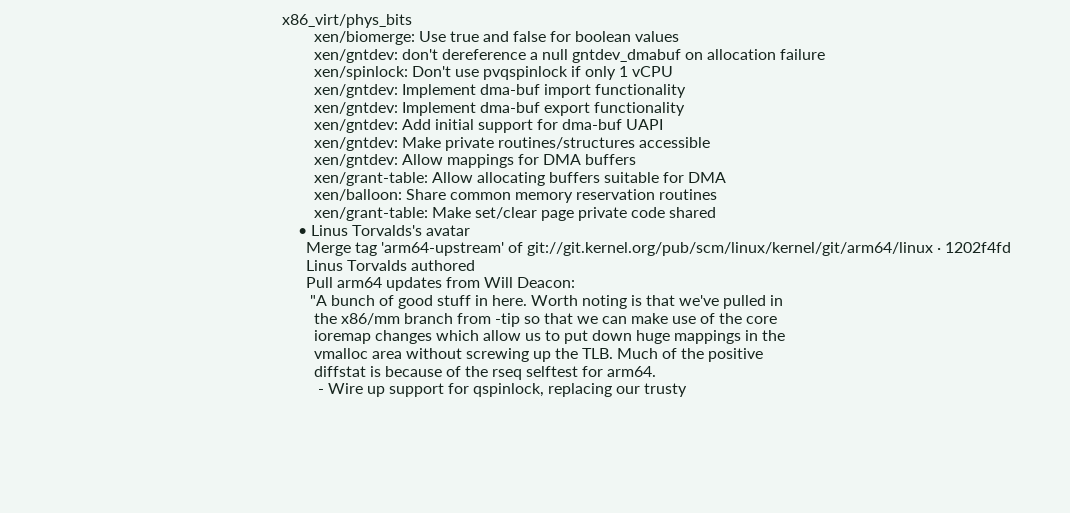x86_virt/phys_bits
        xen/biomerge: Use true and false for boolean values
        xen/gntdev: don't dereference a null gntdev_dmabuf on allocation failure
        xen/spinlock: Don't use pvqspinlock if only 1 vCPU
        xen/gntdev: Implement dma-buf import functionality
        xen/gntdev: Implement dma-buf export functionality
        xen/gntdev: Add initial support for dma-buf UAPI
        xen/gntdev: Make private routines/structures accessible
        xen/gntdev: Allow mappings for DMA buffers
        xen/grant-table: Allow allocating buffers suitable for DMA
        xen/balloon: Share common memory reservation routines
        xen/grant-table: Make set/clear page private code shared
    • Linus Torvalds's avatar
      Merge tag 'arm64-upstream' of git://git.kernel.org/pub/scm/linux/kernel/git/arm64/linux · 1202f4fd
      Linus Torvalds authored
      Pull arm64 updates from Will Deacon:
       "A bunch of good stuff in here. Worth noting is that we've pulled in
        the x86/mm branch from -tip so that we can make use of the core
        ioremap changes which allow us to put down huge mappings in the
        vmalloc area without screwing up the TLB. Much of the positive
        diffstat is because of the rseq selftest for arm64.
         - Wire up support for qspinlock, replacing our trusty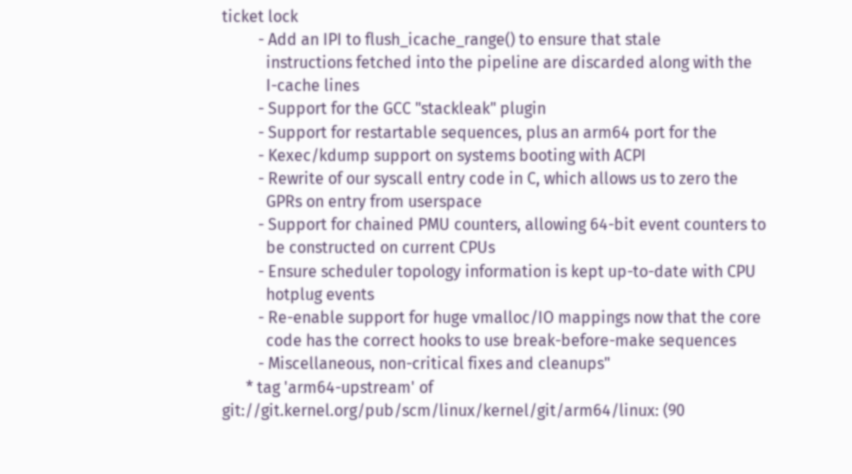ticket lock
         - Add an IPI to flush_icache_range() to ensure that stale
           instructions fetched into the pipeline are discarded along with the
           I-cache lines
         - Support for the GCC "stackleak" plugin
         - Support for restartable sequences, plus an arm64 port for the
         - Kexec/kdump support on systems booting with ACPI
         - Rewrite of our syscall entry code in C, which allows us to zero the
           GPRs on entry from userspace
         - Support for chained PMU counters, allowing 64-bit event counters to
           be constructed on current CPUs
         - Ensure scheduler topology information is kept up-to-date with CPU
           hotplug events
         - Re-enable support for huge vmalloc/IO mappings now that the core
           code has the correct hooks to use break-before-make sequences
         - Miscellaneous, non-critical fixes and cleanups"
      * tag 'arm64-upstream' of git://git.kernel.org/pub/scm/linux/kernel/git/arm64/linux: (90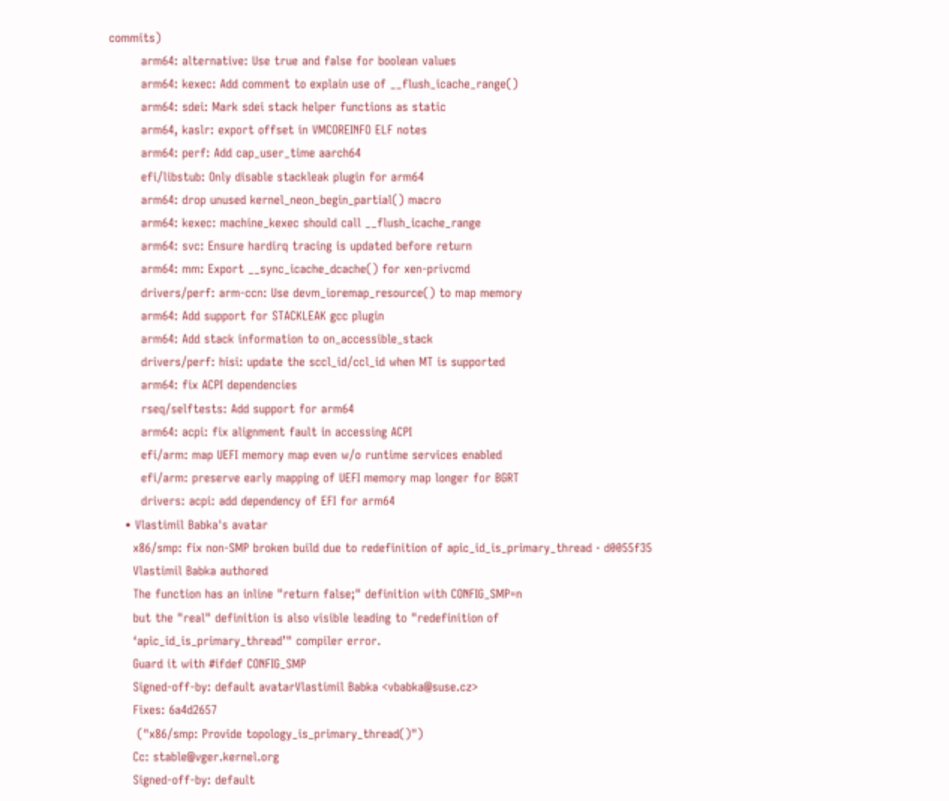commits)
        arm64: alternative: Use true and false for boolean values
        arm64: kexec: Add comment to explain use of __flush_icache_range()
        arm64: sdei: Mark sdei stack helper functions as static
        arm64, kaslr: export offset in VMCOREINFO ELF notes
        arm64: perf: Add cap_user_time aarch64
        efi/libstub: Only disable stackleak plugin for arm64
        arm64: drop unused kernel_neon_begin_partial() macro
        arm64: kexec: machine_kexec should call __flush_icache_range
        arm64: svc: Ensure hardirq tracing is updated before return
        arm64: mm: Export __sync_icache_dcache() for xen-privcmd
        drivers/perf: arm-ccn: Use devm_ioremap_resource() to map memory
        arm64: Add support for STACKLEAK gcc plugin
        arm64: Add stack information to on_accessible_stack
        drivers/perf: hisi: update the sccl_id/ccl_id when MT is supported
        arm64: fix ACPI dependencies
        rseq/selftests: Add support for arm64
        arm64: acpi: fix alignment fault in accessing ACPI
        efi/arm: map UEFI memory map even w/o runtime services enabled
        efi/arm: preserve early mapping of UEFI memory map longer for BGRT
        drivers: acpi: add dependency of EFI for arm64
    • Vlastimil Babka's avatar
      x86/smp: fix non-SMP broken build due to redefinition of apic_id_is_primary_thread · d0055f35
      Vlastimil Babka authored
      The function has an inline "return false;" definition with CONFIG_SMP=n
      but the "real" definition is also visible leading to "redefinition of
      ‘apic_id_is_primary_thread’" compiler error.
      Guard it with #ifdef CONFIG_SMP
      Signed-off-by: default avatarVlastimil Babka <vbabka@suse.cz>
      Fixes: 6a4d2657
       ("x86/smp: Provide topology_is_primary_thread()")
      Cc: stable@vger.kernel.org
      Signed-off-by: default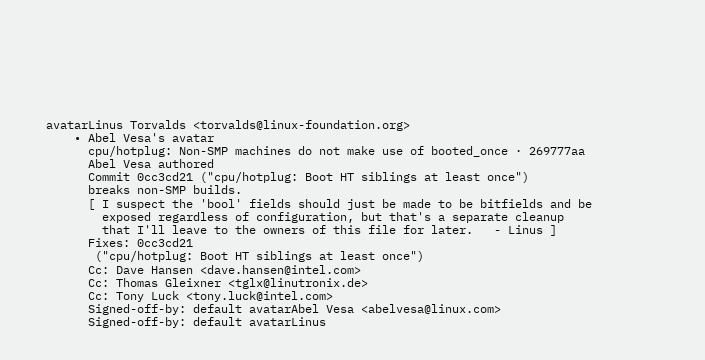avatarLinus Torvalds <torvalds@linux-foundation.org>
    • Abel Vesa's avatar
      cpu/hotplug: Non-SMP machines do not make use of booted_once · 269777aa
      Abel Vesa authored
      Commit 0cc3cd21 ("cpu/hotplug: Boot HT siblings at least once")
      breaks non-SMP builds.
      [ I suspect the 'bool' fields should just be made to be bitfields and be
        exposed regardless of configuration, but that's a separate cleanup
        that I'll leave to the owners of this file for later.   - Linus ]
      Fixes: 0cc3cd21
       ("cpu/hotplug: Boot HT siblings at least once")
      Cc: Dave Hansen <dave.hansen@intel.com>
      Cc: Thomas Gleixner <tglx@linutronix.de>
      Cc: Tony Luck <tony.luck@intel.com>
      Signed-off-by: default avatarAbel Vesa <abelvesa@linux.com>
      Signed-off-by: default avatarLinus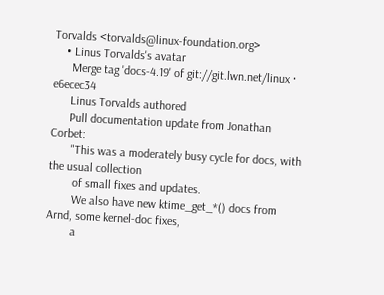Torvalds <torvalds@linux-foundation.org>
    • Linus Torvalds's avatar
      Merge tag 'docs-4.19' of git://git.lwn.net/linux · e6ecec34
      Linus Torvalds authored
      Pull documentation update from Jonathan Corbet:
       "This was a moderately busy cycle for docs, with the usual collection
        of small fixes and updates.
        We also have new ktime_get_*() docs from Arnd, some kernel-doc fixes,
        a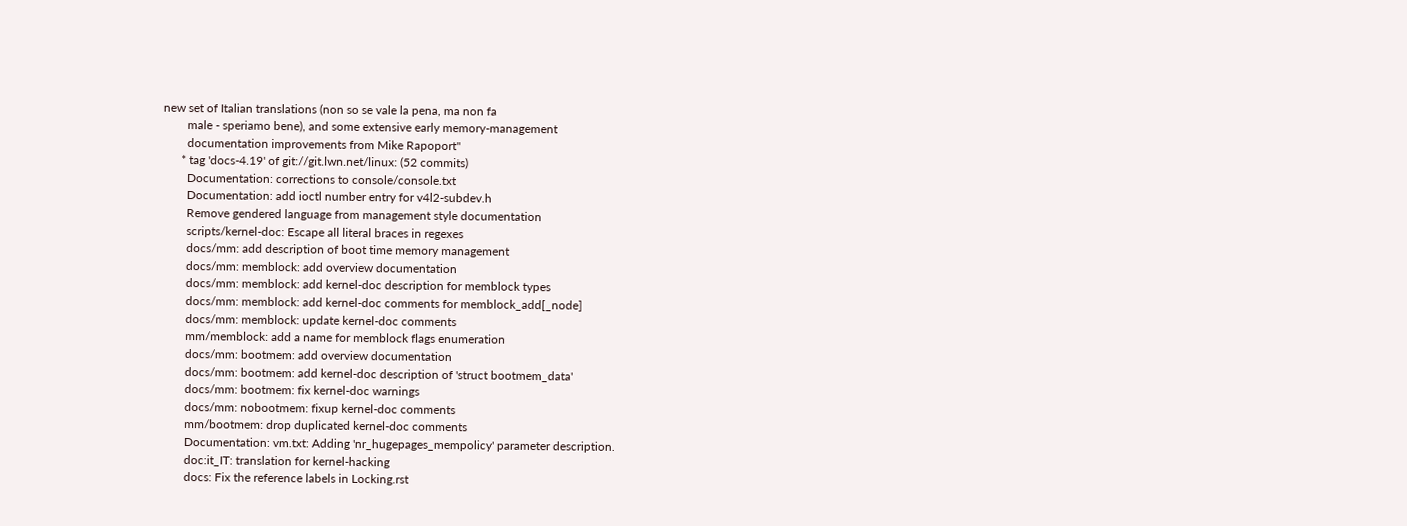new set of Italian translations (non so se vale la pena, ma non fa
        male - speriamo bene), and some extensive early memory-management
        documentation improvements from Mike Rapoport"
      * tag 'docs-4.19' of git://git.lwn.net/linux: (52 commits)
        Documentation: corrections to console/console.txt
        Documentation: add ioctl number entry for v4l2-subdev.h
        Remove gendered language from management style documentation
        scripts/kernel-doc: Escape all literal braces in regexes
        docs/mm: add description of boot time memory management
        docs/mm: memblock: add overview documentation
        docs/mm: memblock: add kernel-doc description for memblock types
        docs/mm: memblock: add kernel-doc comments for memblock_add[_node]
        docs/mm: memblock: update kernel-doc comments
        mm/memblock: add a name for memblock flags enumeration
        docs/mm: bootmem: add overview documentation
        docs/mm: bootmem: add kernel-doc description of 'struct bootmem_data'
        docs/mm: bootmem: fix kernel-doc warnings
        docs/mm: nobootmem: fixup kernel-doc comments
        mm/bootmem: drop duplicated kernel-doc comments
        Documentation: vm.txt: Adding 'nr_hugepages_mempolicy' parameter description.
        doc:it_IT: translation for kernel-hacking
        docs: Fix the reference labels in Locking.rst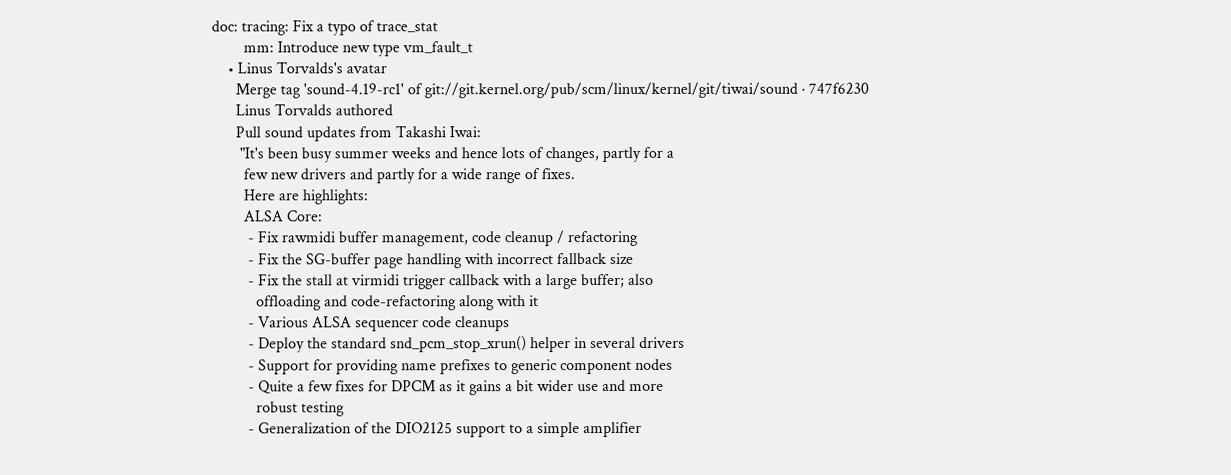doc: tracing: Fix a typo of trace_stat
        mm: Introduce new type vm_fault_t
    • Linus Torvalds's avatar
      Merge tag 'sound-4.19-rc1' of git://git.kernel.org/pub/scm/linux/kernel/git/tiwai/sound · 747f6230
      Linus Torvalds authored
      Pull sound updates from Takashi Iwai:
       "It's been busy summer weeks and hence lots of changes, partly for a
        few new drivers and partly for a wide range of fixes.
        Here are highlights:
        ALSA Core:
         - Fix rawmidi buffer management, code cleanup / refactoring
         - Fix the SG-buffer page handling with incorrect fallback size
         - Fix the stall at virmidi trigger callback with a large buffer; also
           offloading and code-refactoring along with it
         - Various ALSA sequencer code cleanups
         - Deploy the standard snd_pcm_stop_xrun() helper in several drivers
         - Support for providing name prefixes to generic component nodes
         - Quite a few fixes for DPCM as it gains a bit wider use and more
           robust testing
         - Generalization of the DIO2125 support to a simple amplifier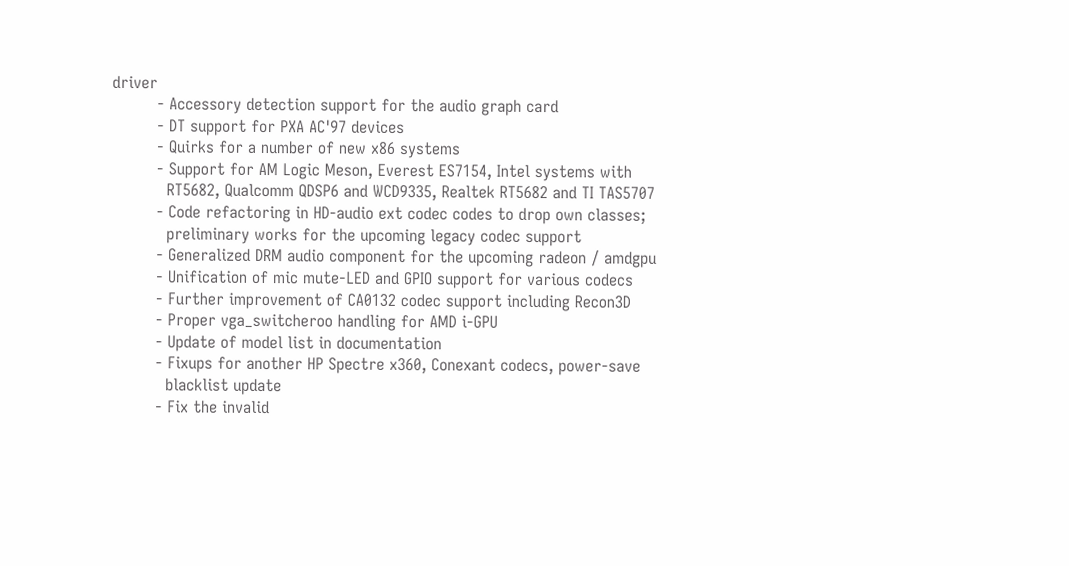driver
         - Accessory detection support for the audio graph card
         - DT support for PXA AC'97 devices
         - Quirks for a number of new x86 systems
         - Support for AM Logic Meson, Everest ES7154, Intel systems with
           RT5682, Qualcomm QDSP6 and WCD9335, Realtek RT5682 and TI TAS5707
         - Code refactoring in HD-audio ext codec codes to drop own classes;
           preliminary works for the upcoming legacy codec support
         - Generalized DRM audio component for the upcoming radeon / amdgpu
         - Unification of mic mute-LED and GPIO support for various codecs
         - Further improvement of CA0132 codec support including Recon3D
         - Proper vga_switcheroo handling for AMD i-GPU
         - Update of model list in documentation
         - Fixups for another HP Spectre x360, Conexant codecs, power-save
           blacklist update
         - Fix the invalid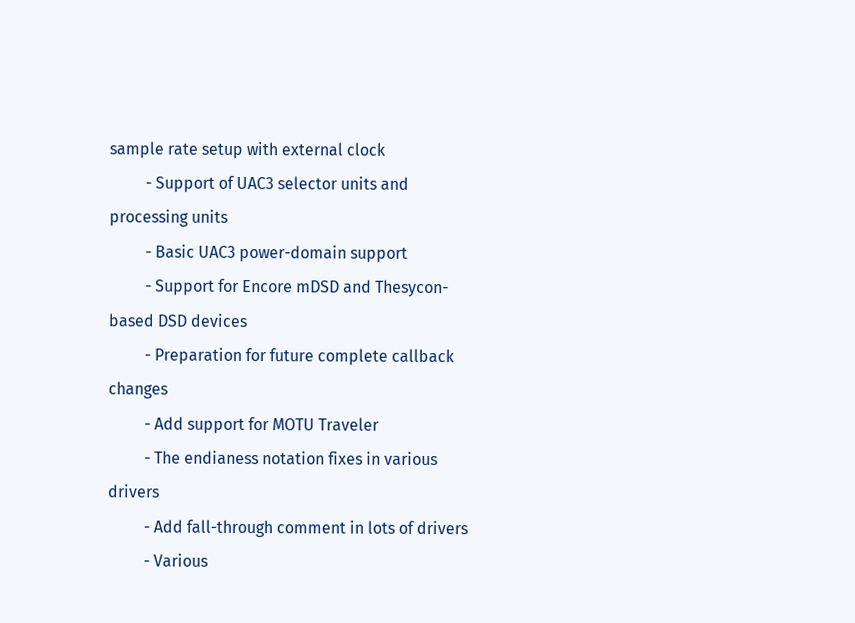sample rate setup with external clock
         - Support of UAC3 selector units and processing units
         - Basic UAC3 power-domain support
         - Support for Encore mDSD and Thesycon-based DSD devices
         - Preparation for future complete callback changes
         - Add support for MOTU Traveler
         - The endianess notation fixes in various drivers
         - Add fall-through comment in lots of drivers
         - Various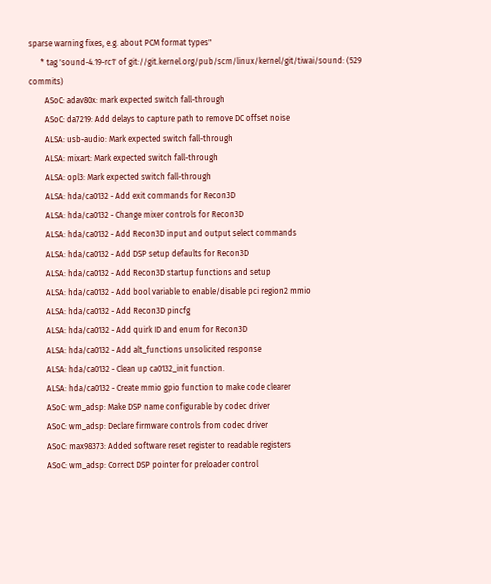sparse warning fixes, e.g. about PCM format types"
      * tag 'sound-4.19-rc1' of git://git.kernel.org/pub/scm/linux/kernel/git/tiwai/sound: (529 commits)
        ASoC: adav80x: mark expected switch fall-through
        ASoC: da7219: Add delays to capture path to remove DC offset noise
        ALSA: usb-audio: Mark expected switch fall-through
        ALSA: mixart: Mark expected switch fall-through
        ALSA: opl3: Mark expected switch fall-through
        ALSA: hda/ca0132 - Add exit commands for Recon3D
        ALSA: hda/ca0132 - Change mixer controls for Recon3D
        ALSA: hda/ca0132 - Add Recon3D input and output select commands
        ALSA: hda/ca0132 - Add DSP setup defaults for Recon3D
        ALSA: hda/ca0132 - Add Recon3D startup functions and setup
        ALSA: hda/ca0132 - Add bool variable to enable/disable pci region2 mmio
        ALSA: hda/ca0132 - Add Recon3D pincfg
        ALSA: hda/ca0132 - Add quirk ID and enum for Recon3D
        ALSA: hda/ca0132 - Add alt_functions unsolicited response
        ALSA: hda/ca0132 - Clean up ca0132_init function.
        ALSA: hda/ca0132 - Create mmio gpio function to make code clearer
        ASoC: wm_adsp: Make DSP name configurable by codec driver
        ASoC: wm_adsp: Declare firmware controls from codec driver
        ASoC: max98373: Added software reset register to readable registers
        ASoC: wm_adsp: Correct DSP pointer for preloader control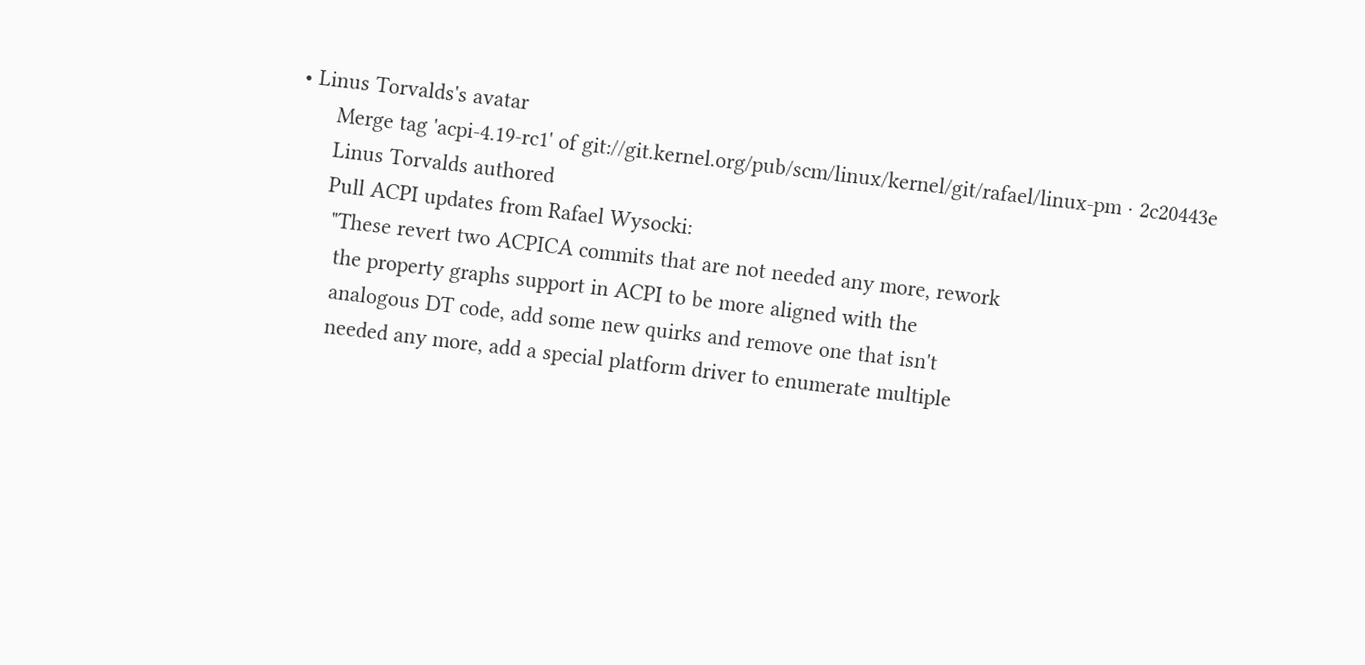• Linus Torvalds's avatar
      Merge tag 'acpi-4.19-rc1' of git://git.kernel.org/pub/scm/linux/kernel/git/rafael/linux-pm · 2c20443e
      Linus Torvalds authored
      Pull ACPI updates from Rafael Wysocki:
       "These revert two ACPICA commits that are not needed any more, rework
        the property graphs support in ACPI to be more aligned with the
        analogous DT code, add some new quirks and remove one that isn't
        needed any more, add a special platform driver to enumerate multiple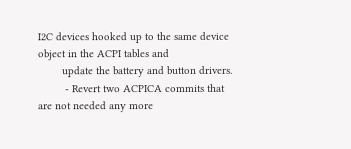I2C devices hooked up to the same device object in the ACPI tables and
        update the battery and button drivers.
         - Revert two ACPICA commits that are not needed any more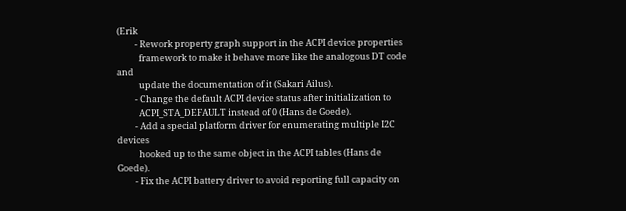(Erik
         - Rework property graph support in the ACPI device properties
           framework to make it behave more like the analogous DT code and
           update the documentation of it (Sakari Ailus).
         - Change the default ACPI device status after initialization to
           ACPI_STA_DEFAULT instead of 0 (Hans de Goede).
         - Add a special platform driver for enumerating multiple I2C devices
           hooked up to the same object in the ACPI tables (Hans de Goede).
         - Fix the ACPI battery driver to avoid reporting full capacity on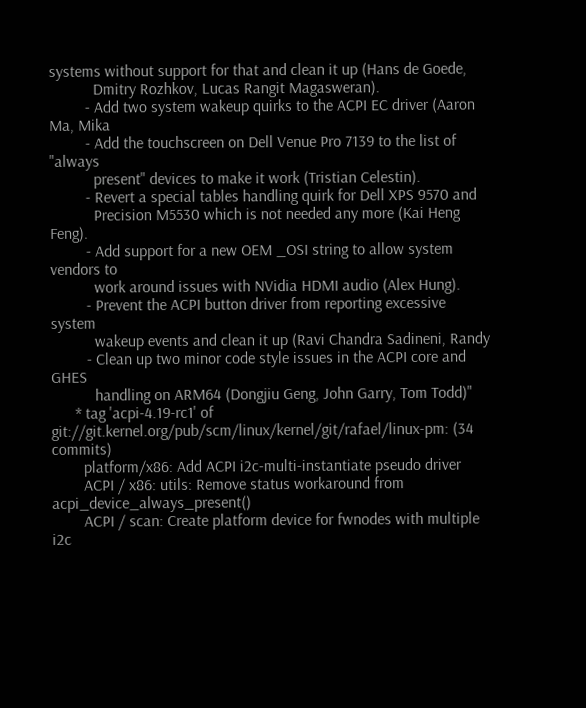systems without support for that and clean it up (Hans de Goede,
           Dmitry Rozhkov, Lucas Rangit Magasweran).
         - Add two system wakeup quirks to the ACPI EC driver (Aaron Ma, Mika
         - Add the touchscreen on Dell Venue Pro 7139 to the list of "always
           present" devices to make it work (Tristian Celestin).
         - Revert a special tables handling quirk for Dell XPS 9570 and
           Precision M5530 which is not needed any more (Kai Heng Feng).
         - Add support for a new OEM _OSI string to allow system vendors to
           work around issues with NVidia HDMI audio (Alex Hung).
         - Prevent the ACPI button driver from reporting excessive system
           wakeup events and clean it up (Ravi Chandra Sadineni, Randy
         - Clean up two minor code style issues in the ACPI core and GHES
           handling on ARM64 (Dongjiu Geng, John Garry, Tom Todd)"
      * tag 'acpi-4.19-rc1' of git://git.kernel.org/pub/scm/linux/kernel/git/rafael/linux-pm: (34 commits)
        platform/x86: Add ACPI i2c-multi-instantiate pseudo driver
        ACPI / x86: utils: Remove status workaround from acpi_device_always_present()
        ACPI / scan: Create platform device for fwnodes with multiple i2c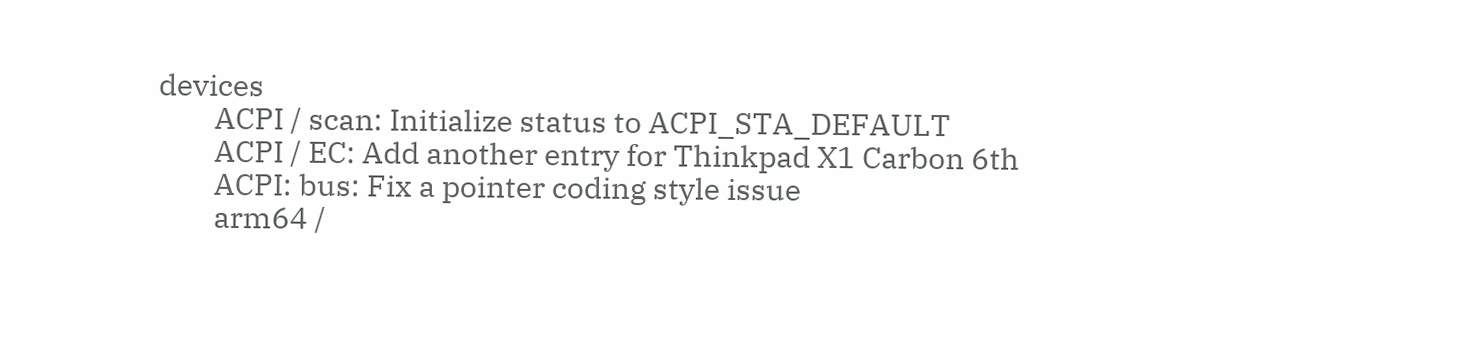devices
        ACPI / scan: Initialize status to ACPI_STA_DEFAULT
        ACPI / EC: Add another entry for Thinkpad X1 Carbon 6th
        ACPI: bus: Fix a pointer coding style issue
        arm64 /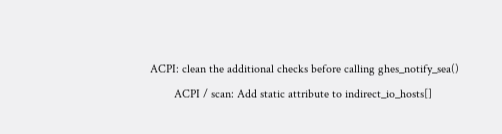ACPI: clean the additional checks before calling ghes_notify_sea()
        ACPI / scan: Add static attribute to indirect_io_hosts[]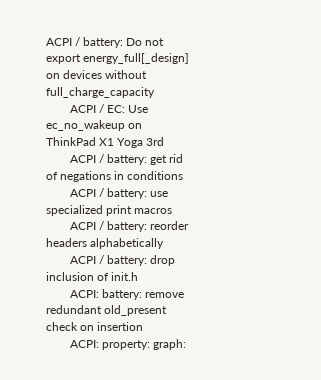ACPI / battery: Do not export energy_full[_design] on devices without full_charge_capacity
        ACPI / EC: Use ec_no_wakeup on ThinkPad X1 Yoga 3rd
        ACPI / battery: get rid of negations in conditions
        ACPI / battery: use specialized print macros
        ACPI / battery: reorder headers alphabetically
        ACPI / battery: drop inclusion of init.h
        ACPI: battery: remove redundant old_present check on insertion
        ACPI: property: graph: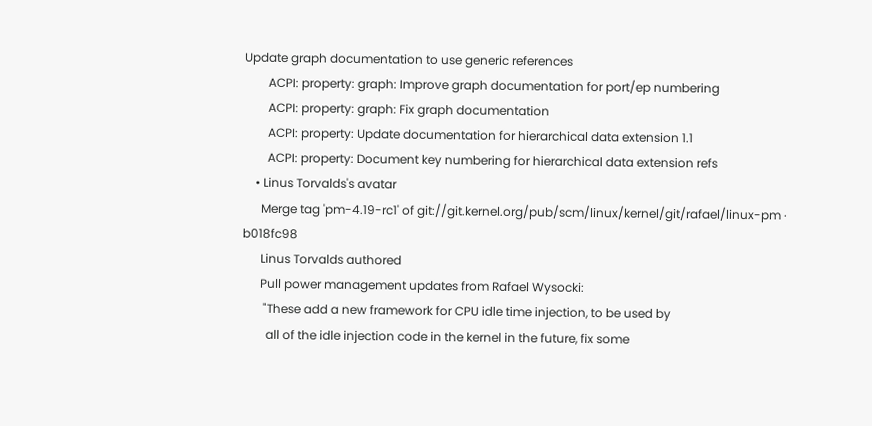Update graph documentation to use generic references
        ACPI: property: graph: Improve graph documentation for port/ep numbering
        ACPI: property: graph: Fix graph documentation
        ACPI: property: Update documentation for hierarchical data extension 1.1
        ACPI: property: Document key numbering for hierarchical data extension refs
    • Linus Torvalds's avatar
      Merge tag 'pm-4.19-rc1' of git://git.kernel.org/pub/scm/linux/kernel/git/rafael/linux-pm · b018fc98
      Linus Torvalds authored
      Pull power management updates from Rafael Wysocki:
       "These add a new framework for CPU idle time injection, to be used by
        all of the idle injection code in the kernel in the future, fix some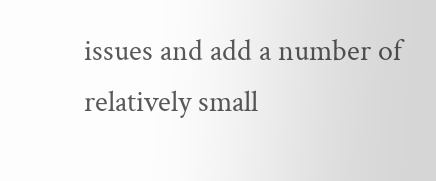issues and add a number of relatively small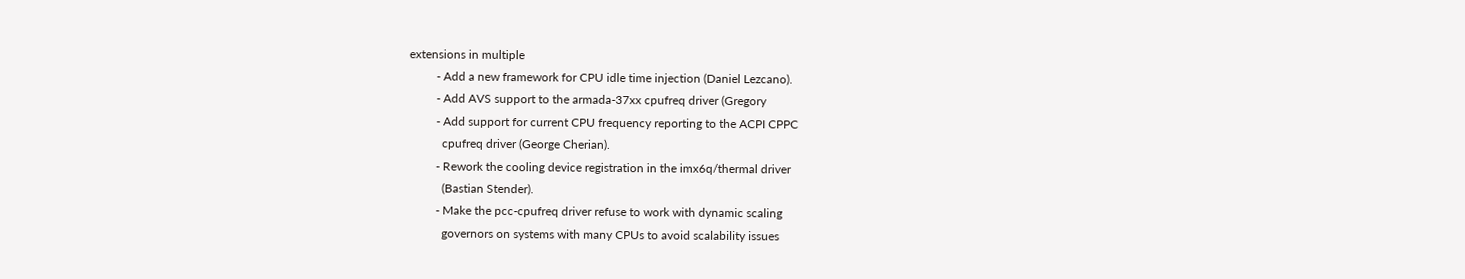extensions in multiple
         - Add a new framework for CPU idle time injection (Daniel Lezcano).
         - Add AVS support to the armada-37xx cpufreq driver (Gregory
         - Add support for current CPU frequency reporting to the ACPI CPPC
           cpufreq driver (George Cherian).
         - Rework the cooling device registration in the imx6q/thermal driver
           (Bastian Stender).
         - Make the pcc-cpufreq driver refuse to work with dynamic scaling
           governors on systems with many CPUs to avoid scalability issues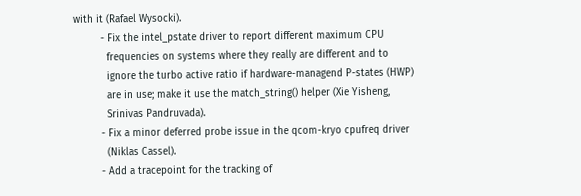with it (Rafael Wysocki).
         - Fix the intel_pstate driver to report different maximum CPU
           frequencies on systems where they really are different and to
           ignore the turbo active ratio if hardware-managend P-states (HWP)
           are in use; make it use the match_string() helper (Xie Yisheng,
           Srinivas Pandruvada).
         - Fix a minor deferred probe issue in the qcom-kryo cpufreq driver
           (Niklas Cassel).
         - Add a tracepoint for the tracking of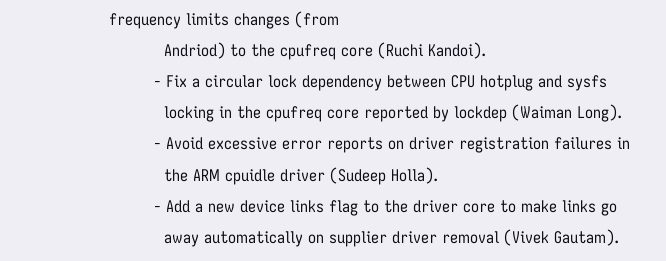frequency limits changes (from
           Andriod) to the cpufreq core (Ruchi Kandoi).
         - Fix a circular lock dependency between CPU hotplug and sysfs
           locking in the cpufreq core reported by lockdep (Waiman Long).
         - Avoid excessive error reports on driver registration failures in
           the ARM cpuidle driver (Sudeep Holla).
         - Add a new device links flag to the driver core to make links go
           away automatically on supplier driver removal (Vivek Gautam).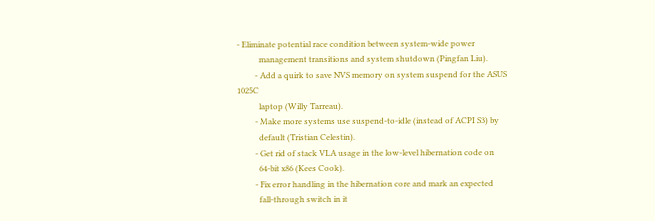- Eliminate potential race condition between system-wide power
           management transitions and system shutdown (Pingfan Liu).
         - Add a quirk to save NVS memory on system suspend for the ASUS 1025C
           laptop (Willy Tarreau).
         - Make more systems use suspend-to-idle (instead of ACPI S3) by
           default (Tristian Celestin).
         - Get rid of stack VLA usage in the low-level hibernation code on
           64-bit x86 (Kees Cook).
         - Fix error handling in the hibernation core and mark an expected
           fall-through switch in it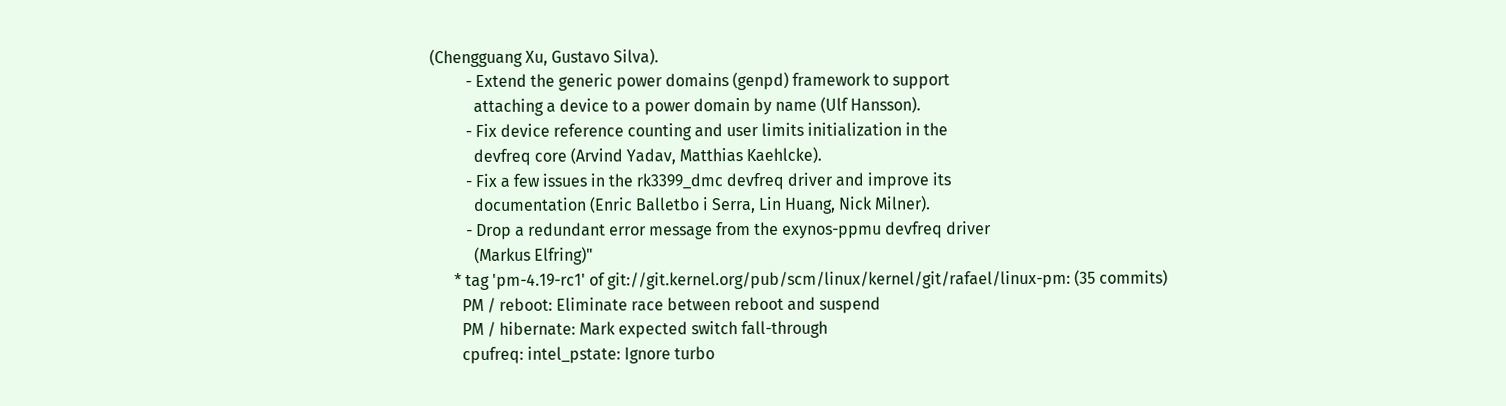(Chengguang Xu, Gustavo Silva).
         - Extend the generic power domains (genpd) framework to support
           attaching a device to a power domain by name (Ulf Hansson).
         - Fix device reference counting and user limits initialization in the
           devfreq core (Arvind Yadav, Matthias Kaehlcke).
         - Fix a few issues in the rk3399_dmc devfreq driver and improve its
           documentation (Enric Balletbo i Serra, Lin Huang, Nick Milner).
         - Drop a redundant error message from the exynos-ppmu devfreq driver
           (Markus Elfring)"
      * tag 'pm-4.19-rc1' of git://git.kernel.org/pub/scm/linux/kernel/git/rafael/linux-pm: (35 commits)
        PM / reboot: Eliminate race between reboot and suspend
        PM / hibernate: Mark expected switch fall-through
        cpufreq: intel_pstate: Ignore turbo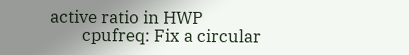active ratio in HWP
        cpufreq: Fix a circular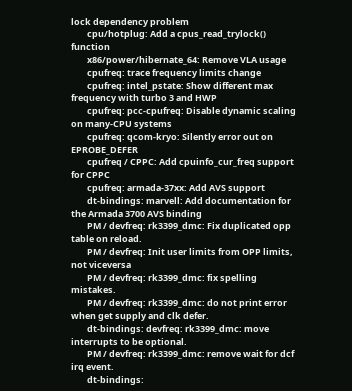lock dependency problem
        cpu/hotplug: Add a cpus_read_trylock() function
        x86/power/hibernate_64: Remove VLA usage
        cpufreq: trace frequency limits change
        cpufreq: intel_pstate: Show different max frequency with turbo 3 and HWP
        cpufreq: pcc-cpufreq: Disable dynamic scaling on many-CPU systems
        cpufreq: qcom-kryo: Silently error out on EPROBE_DEFER
        cpufreq / CPPC: Add cpuinfo_cur_freq support for CPPC
        cpufreq: armada-37xx: Add AVS support
        dt-bindings: marvell: Add documentation for the Armada 3700 AVS binding
        PM / devfreq: rk3399_dmc: Fix duplicated opp table on reload.
        PM / devfreq: Init user limits from OPP limits, not viceversa
        PM / devfreq: rk3399_dmc: fix spelling mistakes.
        PM / devfreq: rk3399_dmc: do not print error when get supply and clk defer.
        dt-bindings: devfreq: rk3399_dmc: move interrupts to be optional.
        PM / devfreq: rk3399_dmc: remove wait for dcf irq event.
        dt-bindings: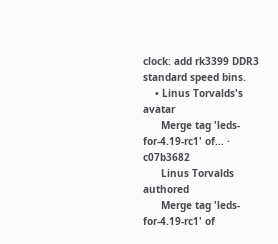clock: add rk3399 DDR3 standard speed bins.
    • Linus Torvalds's avatar
      Merge tag 'leds-for-4.19-rc1' of... · c07b3682
      Linus Torvalds authored
      Merge tag 'leds-for-4.19-rc1' of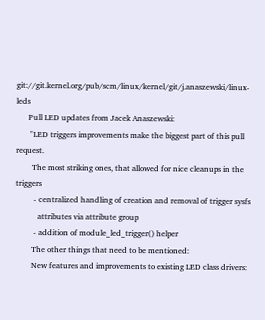git://git.kernel.org/pub/scm/linux/kernel/git/j.anaszewski/linux-leds
      Pull LED updates from Jacek Anaszewski:
       "LED triggers improvements make the biggest part of this pull request.
        The most striking ones, that allowed for nice cleanups in the triggers
         - centralized handling of creation and removal of trigger sysfs
           attributes via attribute group
         - addition of module_led_trigger() helper
        The other things that need to be mentioned:
        New features and improvements to existing LED class drivers: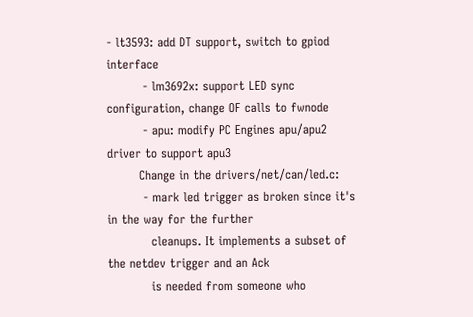- lt3593: add DT support, switch to gpiod interface
         - lm3692x: support LED sync configuration, change OF calls to fwnode
         - apu: modify PC Engines apu/apu2 driver to support apu3
        Change in the drivers/net/can/led.c:
         - mark led trigger as broken since it's in the way for the further
           cleanups. It implements a subset of the netdev trigger and an Ack
           is needed from someone who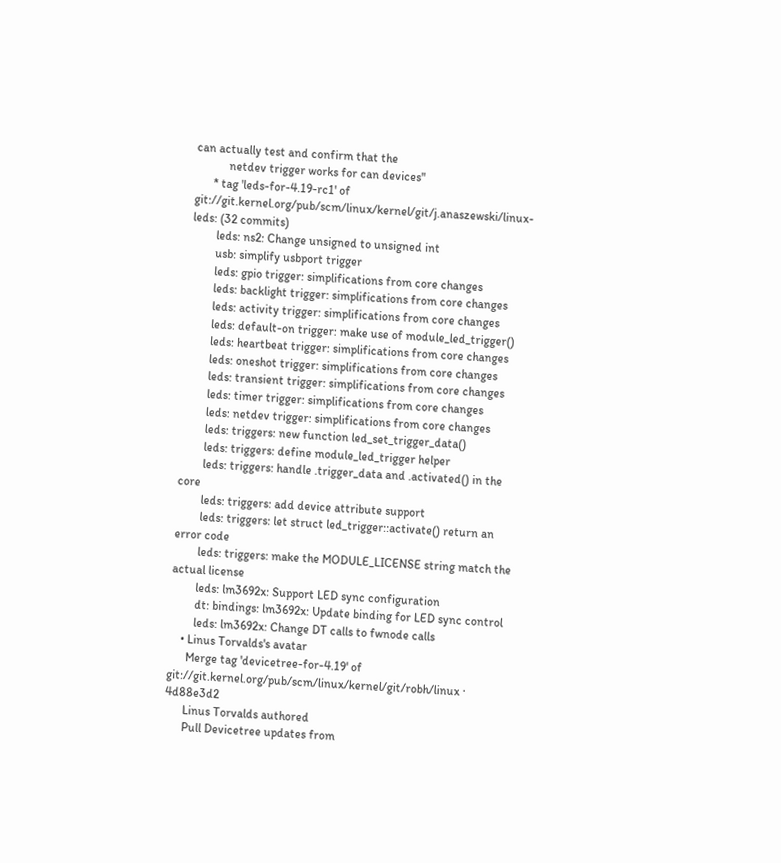can actually test and confirm that the
           netdev trigger works for can devices"
      * tag 'leds-for-4.19-rc1' of git://git.kernel.org/pub/scm/linux/kernel/git/j.anaszewski/linux-leds: (32 commits)
        leds: ns2: Change unsigned to unsigned int
        usb: simplify usbport trigger
        leds: gpio trigger: simplifications from core changes
        leds: backlight trigger: simplifications from core changes
        leds: activity trigger: simplifications from core changes
        leds: default-on trigger: make use of module_led_trigger()
        leds: heartbeat trigger: simplifications from core changes
        leds: oneshot trigger: simplifications from core changes
        leds: transient trigger: simplifications from core changes
        leds: timer trigger: simplifications from core changes
        leds: netdev trigger: simplifications from core changes
        leds: triggers: new function led_set_trigger_data()
        leds: triggers: define module_led_trigger helper
        leds: triggers: handle .trigger_data and .activated() in the core
        leds: triggers: add device attribute support
        leds: triggers: let struct led_trigger::activate() return an error code
        leds: triggers: make the MODULE_LICENSE string match the actual license
        leds: lm3692x: Support LED sync configuration
        dt: bindings: lm3692x: Update binding for LED sync control
        leds: lm3692x: Change DT calls to fwnode calls
    • Linus Torvalds's avatar
      Merge tag 'devicetree-for-4.19' of git://git.kernel.org/pub/scm/linux/kernel/git/robh/linux · 4d88e3d2
      Linus Torvalds authored
      Pull Devicetree updates from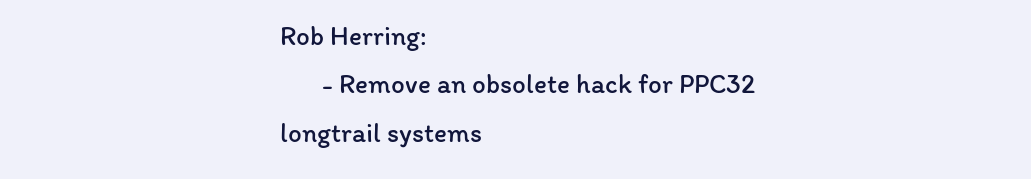Rob Herring:
       - Remove an obsolete hack for PPC32 longtrail systems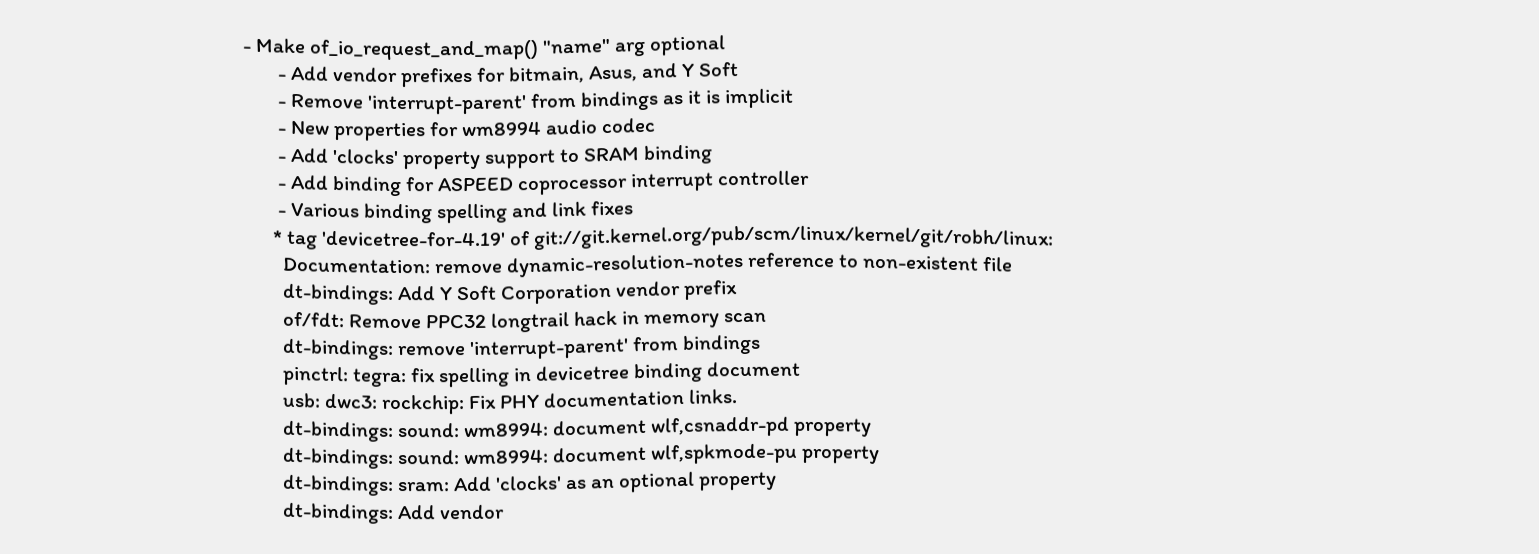- Make of_io_request_and_map() "name" arg optional
       - Add vendor prefixes for bitmain, Asus, and Y Soft
       - Remove 'interrupt-parent' from bindings as it is implicit
       - New properties for wm8994 audio codec
       - Add 'clocks' property support to SRAM binding
       - Add binding for ASPEED coprocessor interrupt controller
       - Various binding spelling and link fixes
      * tag 'devicetree-for-4.19' of git://git.kernel.org/pub/scm/linux/kernel/git/robh/linux:
        Documentation: remove dynamic-resolution-notes reference to non-existent file
        dt-bindings: Add Y Soft Corporation vendor prefix
        of/fdt: Remove PPC32 longtrail hack in memory scan
        dt-bindings: remove 'interrupt-parent' from bindings
        pinctrl: tegra: fix spelling in devicetree binding document
        usb: dwc3: rockchip: Fix PHY documentation links.
        dt-bindings: sound: wm8994: document wlf,csnaddr-pd property
        dt-bindings: sound: wm8994: document wlf,spkmode-pu property
        dt-bindings: sram: Add 'clocks' as an optional property
        dt-bindings: Add vendor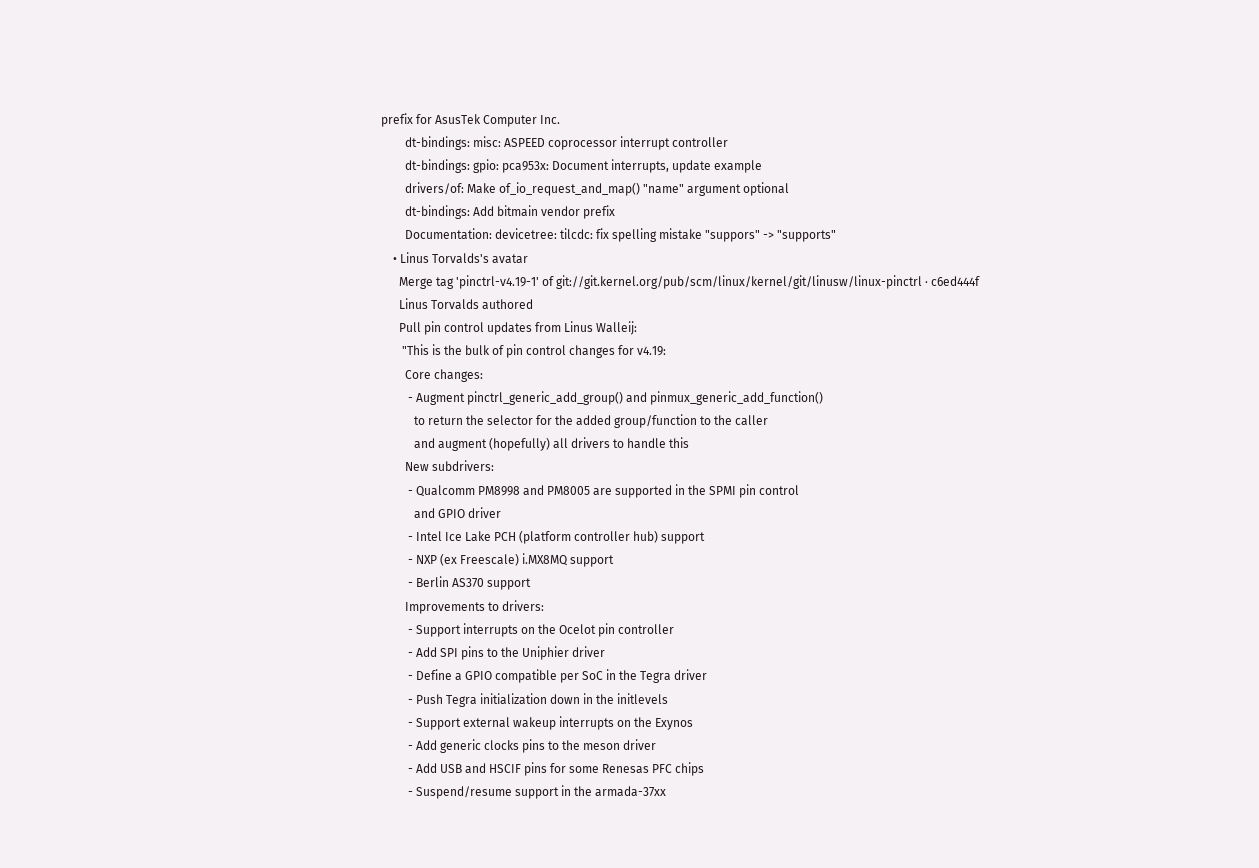prefix for AsusTek Computer Inc.
        dt-bindings: misc: ASPEED coprocessor interrupt controller
        dt-bindings: gpio: pca953x: Document interrupts, update example
        drivers/of: Make of_io_request_and_map() "name" argument optional
        dt-bindings: Add bitmain vendor prefix
        Documentation: devicetree: tilcdc: fix spelling mistake "suppors" -> "supports"
    • Linus Torvalds's avatar
      Merge tag 'pinctrl-v4.19-1' of git://git.kernel.org/pub/scm/linux/kernel/git/linusw/linux-pinctrl · c6ed444f
      Linus Torvalds authored
      Pull pin control updates from Linus Walleij:
       "This is the bulk of pin control changes for v4.19:
        Core changes:
         - Augment pinctrl_generic_add_group() and pinmux_generic_add_function()
           to return the selector for the added group/function to the caller
           and augment (hopefully) all drivers to handle this
        New subdrivers:
         - Qualcomm PM8998 and PM8005 are supported in the SPMI pin control
           and GPIO driver
         - Intel Ice Lake PCH (platform controller hub) support
         - NXP (ex Freescale) i.MX8MQ support
         - Berlin AS370 support
        Improvements to drivers:
         - Support interrupts on the Ocelot pin controller
         - Add SPI pins to the Uniphier driver
         - Define a GPIO compatible per SoC in the Tegra driver
         - Push Tegra initialization down in the initlevels
         - Support external wakeup interrupts on the Exynos
         - Add generic clocks pins to the meson driver
         - Add USB and HSCIF pins for some Renesas PFC chips
         - Suspend/resume support in the armada-37xx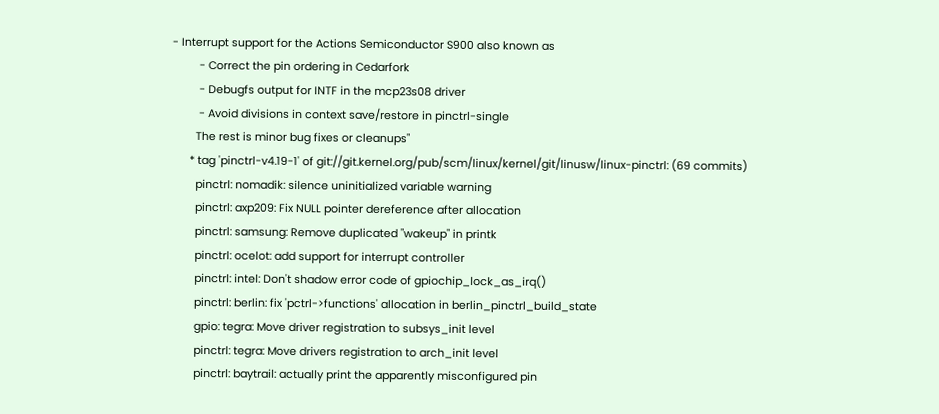- Interrupt support for the Actions Semiconductor S900 also known as
         - Correct the pin ordering in Cedarfork
         - Debugfs output for INTF in the mcp23s08 driver
         - Avoid divisions in context save/restore in pinctrl-single
        The rest is minor bug fixes or cleanups"
      * tag 'pinctrl-v4.19-1' of git://git.kernel.org/pub/scm/linux/kernel/git/linusw/linux-pinctrl: (69 commits)
        pinctrl: nomadik: silence uninitialized variable warning
        pinctrl: axp209: Fix NULL pointer dereference after allocation
        pinctrl: samsung: Remove duplicated "wakeup" in printk
        pinctrl: ocelot: add support for interrupt controller
        pinctrl: intel: Don't shadow error code of gpiochip_lock_as_irq()
        pinctrl: berlin: fix 'pctrl->functions' allocation in berlin_pinctrl_build_state
        gpio: tegra: Move driver registration to subsys_init level
        pinctrl: tegra: Move drivers registration to arch_init level
        pinctrl: baytrail: actually print the apparently misconfigured pin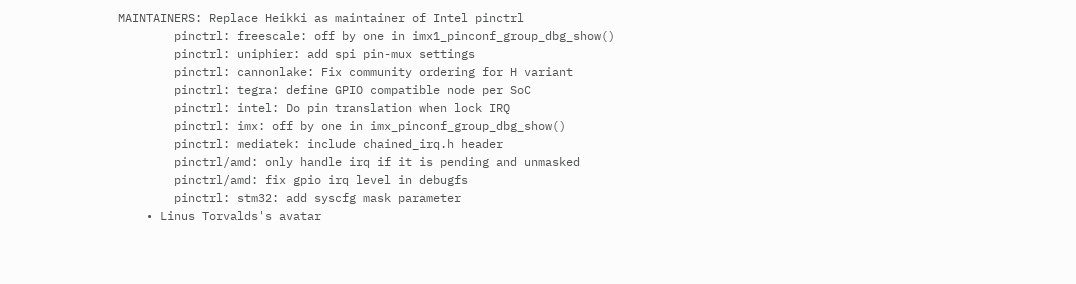MAINTAINERS: Replace Heikki as maintainer of Intel pinctrl
        pinctrl: freescale: off by one in imx1_pinconf_group_dbg_show()
        pinctrl: uniphier: add spi pin-mux settings
        pinctrl: cannonlake: Fix community ordering for H variant
        pinctrl: tegra: define GPIO compatible node per SoC
        pinctrl: intel: Do pin translation when lock IRQ
        pinctrl: imx: off by one in imx_pinconf_group_dbg_show()
        pinctrl: mediatek: include chained_irq.h header
        pinctrl/amd: only handle irq if it is pending and unmasked
        pinctrl/amd: fix gpio irq level in debugfs
        pinctrl: stm32: add syscfg mask parameter
    • Linus Torvalds's avatar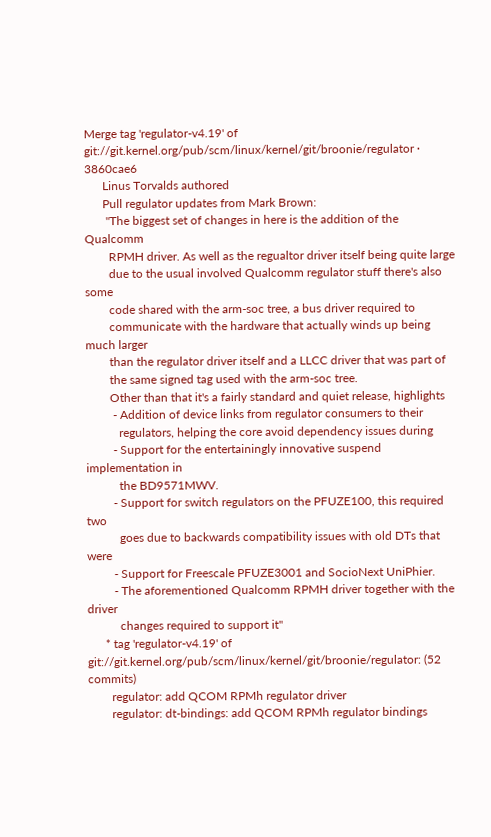Merge tag 'regulator-v4.19' of git://git.kernel.org/pub/scm/linux/kernel/git/broonie/regulator · 3860cae6
      Linus Torvalds authored
      Pull regulator updates from Mark Brown:
       "The biggest set of changes in here is the addition of the Qualcomm
        RPMH driver. As well as the regualtor driver itself being quite large
        due to the usual involved Qualcomm regulator stuff there's also some
        code shared with the arm-soc tree, a bus driver required to
        communicate with the hardware that actually winds up being much larger
        than the regulator driver itself and a LLCC driver that was part of
        the same signed tag used with the arm-soc tree.
        Other than that it's a fairly standard and quiet release, highlights
         - Addition of device links from regulator consumers to their
           regulators, helping the core avoid dependency issues during
         - Support for the entertainingly innovative suspend implementation in
           the BD9571MWV.
         - Support for switch regulators on the PFUZE100, this required two
           goes due to backwards compatibility issues with old DTs that were
         - Support for Freescale PFUZE3001 and SocioNext UniPhier.
         - The aforementioned Qualcomm RPMH driver together with the driver
           changes required to support it"
      * tag 'regulator-v4.19' of git://git.kernel.org/pub/scm/linux/kernel/git/broonie/regulator: (52 commits)
        regulator: add QCOM RPMh regulator driver
        regulator: dt-bindings: add QCOM RPMh regulator bindings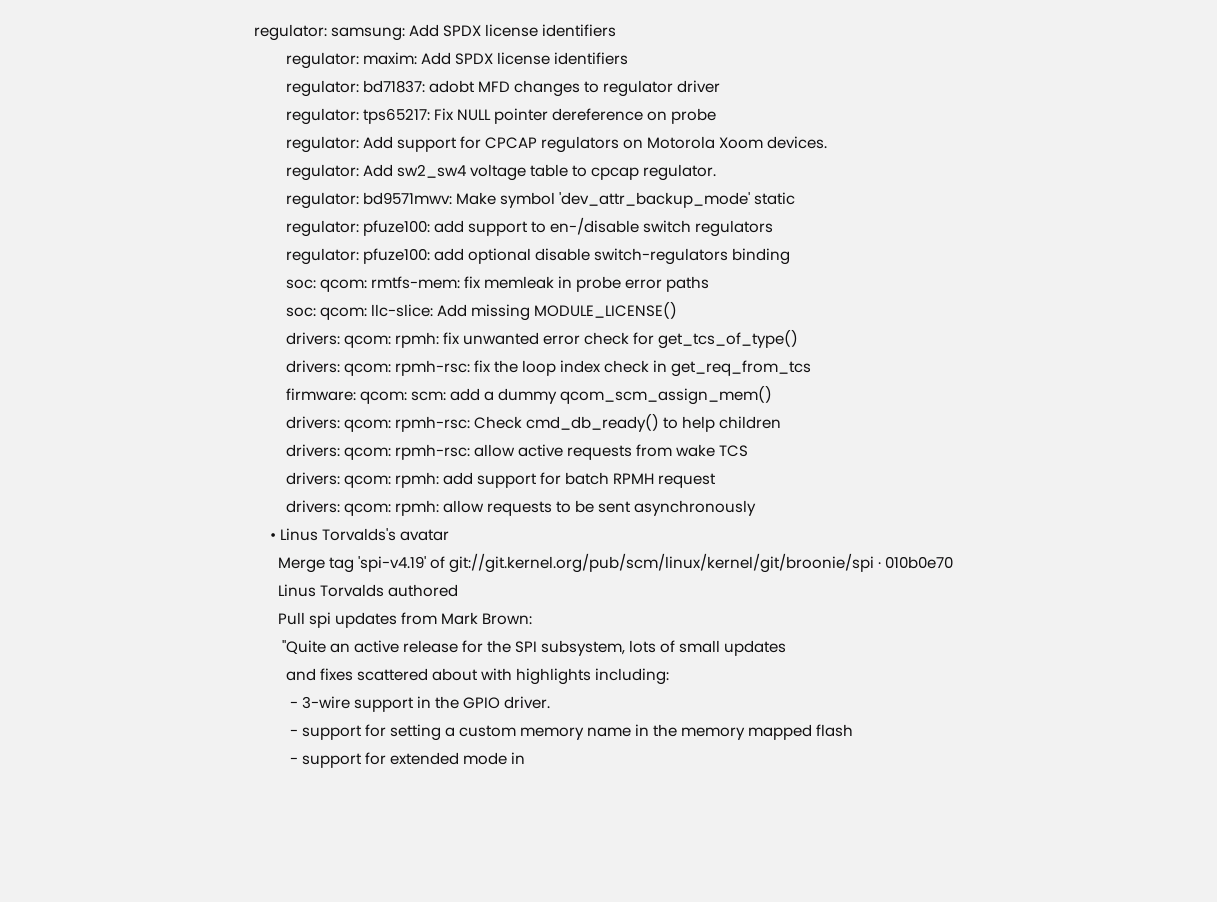regulator: samsung: Add SPDX license identifiers
        regulator: maxim: Add SPDX license identifiers
        regulator: bd71837: adobt MFD changes to regulator driver
        regulator: tps65217: Fix NULL pointer dereference on probe
        regulator: Add support for CPCAP regulators on Motorola Xoom devices.
        regulator: Add sw2_sw4 voltage table to cpcap regulator.
        regulator: bd9571mwv: Make symbol 'dev_attr_backup_mode' static
        regulator: pfuze100: add support to en-/disable switch regulators
        regulator: pfuze100: add optional disable switch-regulators binding
        soc: qcom: rmtfs-mem: fix memleak in probe error paths
        soc: qcom: llc-slice: Add missing MODULE_LICENSE()
        drivers: qcom: rpmh: fix unwanted error check for get_tcs_of_type()
        drivers: qcom: rpmh-rsc: fix the loop index check in get_req_from_tcs
        firmware: qcom: scm: add a dummy qcom_scm_assign_mem()
        drivers: qcom: rpmh-rsc: Check cmd_db_ready() to help children
        drivers: qcom: rpmh-rsc: allow active requests from wake TCS
        drivers: qcom: rpmh: add support for batch RPMH request
        drivers: qcom: rpmh: allow requests to be sent asynchronously
    • Linus Torvalds's avatar
      Merge tag 'spi-v4.19' of git://git.kernel.org/pub/scm/linux/kernel/git/broonie/spi · 010b0e70
      Linus Torvalds authored
      Pull spi updates from Mark Brown:
       "Quite an active release for the SPI subsystem, lots of small updates
        and fixes scattered about with highlights including:
         - 3-wire support in the GPIO driver.
         - support for setting a custom memory name in the memory mapped flash
         - support for extended mode in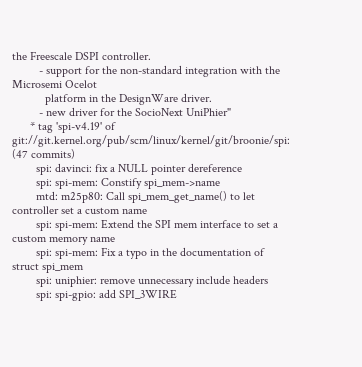the Freescale DSPI controller.
         - support for the non-standard integration with the Microsemi Ocelot
           platform in the DesignWare driver.
         - new driver for the SocioNext UniPhier"
      * tag 'spi-v4.19' of git://git.kernel.org/pub/scm/linux/kernel/git/broonie/spi: (47 commits)
        spi: davinci: fix a NULL pointer dereference
        spi: spi-mem: Constify spi_mem->name
        mtd: m25p80: Call spi_mem_get_name() to let controller set a custom name
        spi: spi-mem: Extend the SPI mem interface to set a custom memory name
        spi: spi-mem: Fix a typo in the documentation of struct spi_mem
        spi: uniphier: remove unnecessary include headers
        spi: spi-gpio: add SPI_3WIRE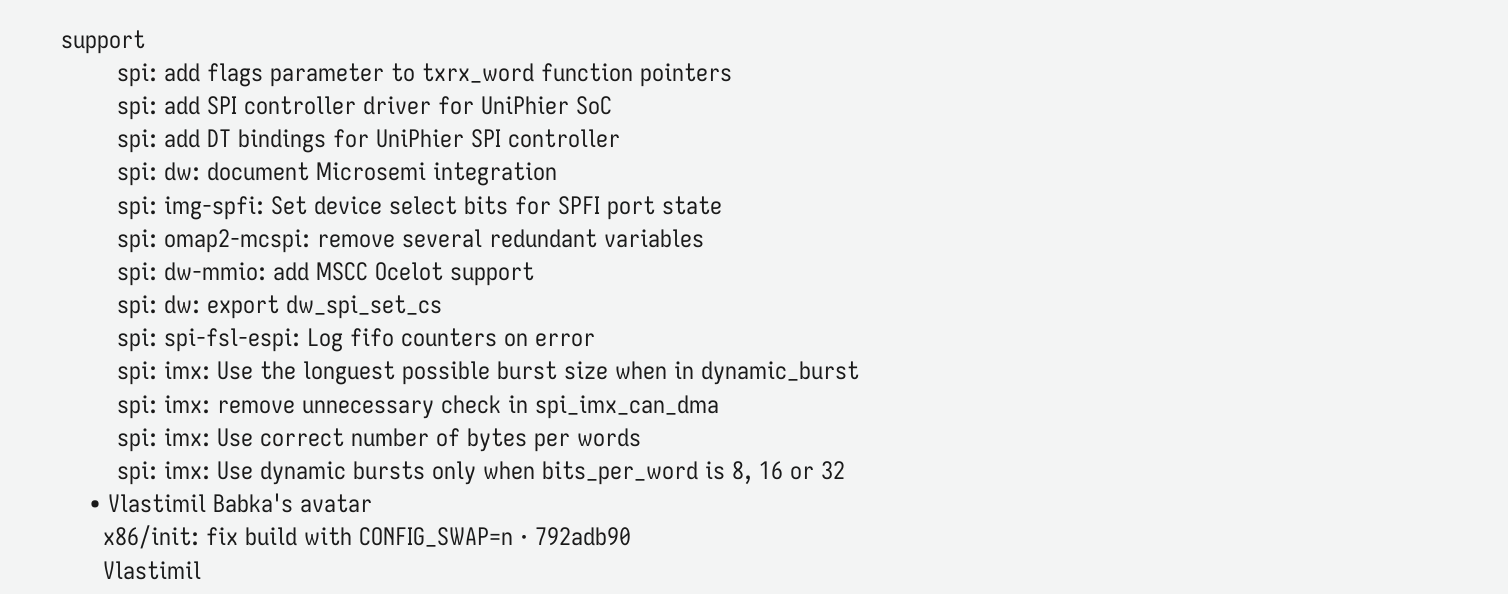support
        spi: add flags parameter to txrx_word function pointers
        spi: add SPI controller driver for UniPhier SoC
        spi: add DT bindings for UniPhier SPI controller
        spi: dw: document Microsemi integration
        spi: img-spfi: Set device select bits for SPFI port state
        spi: omap2-mcspi: remove several redundant variables
        spi: dw-mmio: add MSCC Ocelot support
        spi: dw: export dw_spi_set_cs
        spi: spi-fsl-espi: Log fifo counters on error
        spi: imx: Use the longuest possible burst size when in dynamic_burst
        spi: imx: remove unnecessary check in spi_imx_can_dma
        spi: imx: Use correct number of bytes per words
        spi: imx: Use dynamic bursts only when bits_per_word is 8, 16 or 32
    • Vlastimil Babka's avatar
      x86/init: fix build with CONFIG_SWAP=n · 792adb90
      Vlastimil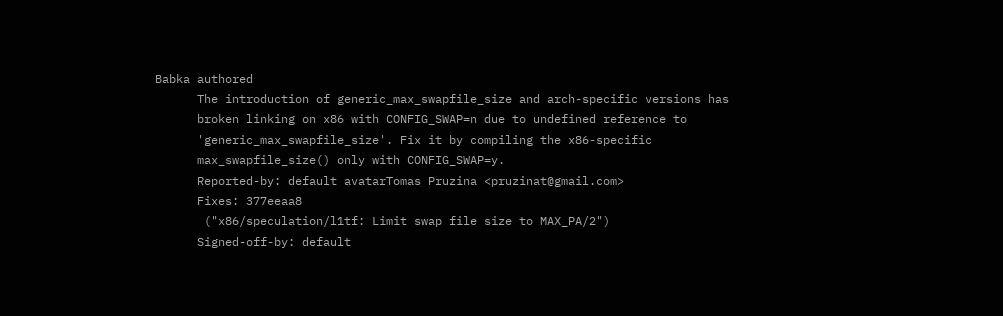Babka authored
      The introduction of generic_max_swapfile_size and arch-specific versions has
      broken linking on x86 with CONFIG_SWAP=n due to undefined reference to
      'generic_max_swapfile_size'. Fix it by compiling the x86-specific
      max_swapfile_size() only with CONFIG_SWAP=y.
      Reported-by: default avatarTomas Pruzina <pruzinat@gmail.com>
      Fixes: 377eeaa8
       ("x86/speculation/l1tf: Limit swap file size to MAX_PA/2")
      Signed-off-by: default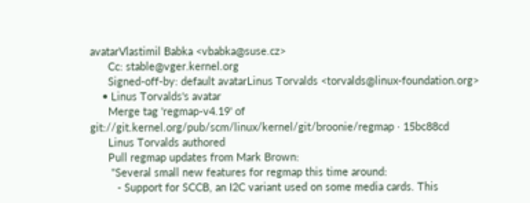avatarVlastimil Babka <vbabka@suse.cz>
      Cc: stable@vger.kernel.org
      Signed-off-by: default avatarLinus Torvalds <torvalds@linux-foundation.org>
    • Linus Torvalds's avatar
      Merge tag 'regmap-v4.19' of git://git.kernel.org/pub/scm/linux/kernel/git/broonie/regmap · 15bc88cd
      Linus Torvalds authored
      Pull regmap updates from Mark Brown:
       "Several small new features for regmap this time around:
         - Support for SCCB, an I2C variant used on some media cards. This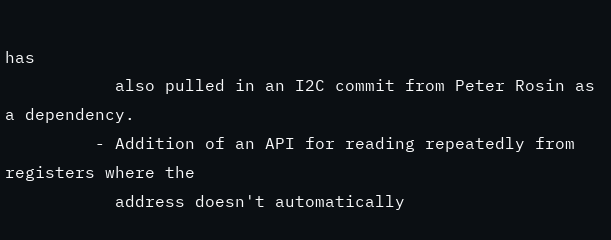has
           also pulled in an I2C commit from Peter Rosin as a dependency.
         - Addition of an API for reading repeatedly from registers where the
           address doesn't automatically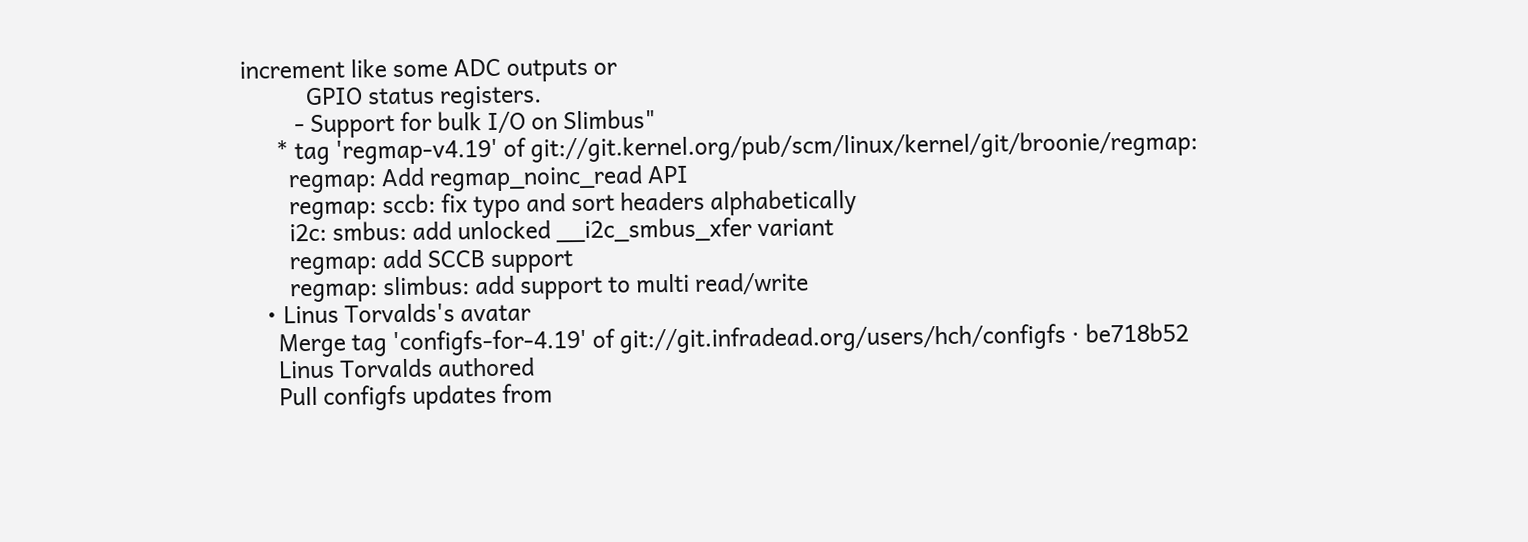increment like some ADC outputs or
           GPIO status registers.
         - Support for bulk I/O on Slimbus"
      * tag 'regmap-v4.19' of git://git.kernel.org/pub/scm/linux/kernel/git/broonie/regmap:
        regmap: Add regmap_noinc_read API
        regmap: sccb: fix typo and sort headers alphabetically
        i2c: smbus: add unlocked __i2c_smbus_xfer variant
        regmap: add SCCB support
        regmap: slimbus: add support to multi read/write
    • Linus Torvalds's avatar
      Merge tag 'configfs-for-4.19' of git://git.infradead.org/users/hch/configfs · be718b52
      Linus Torvalds authored
      Pull configfs updates from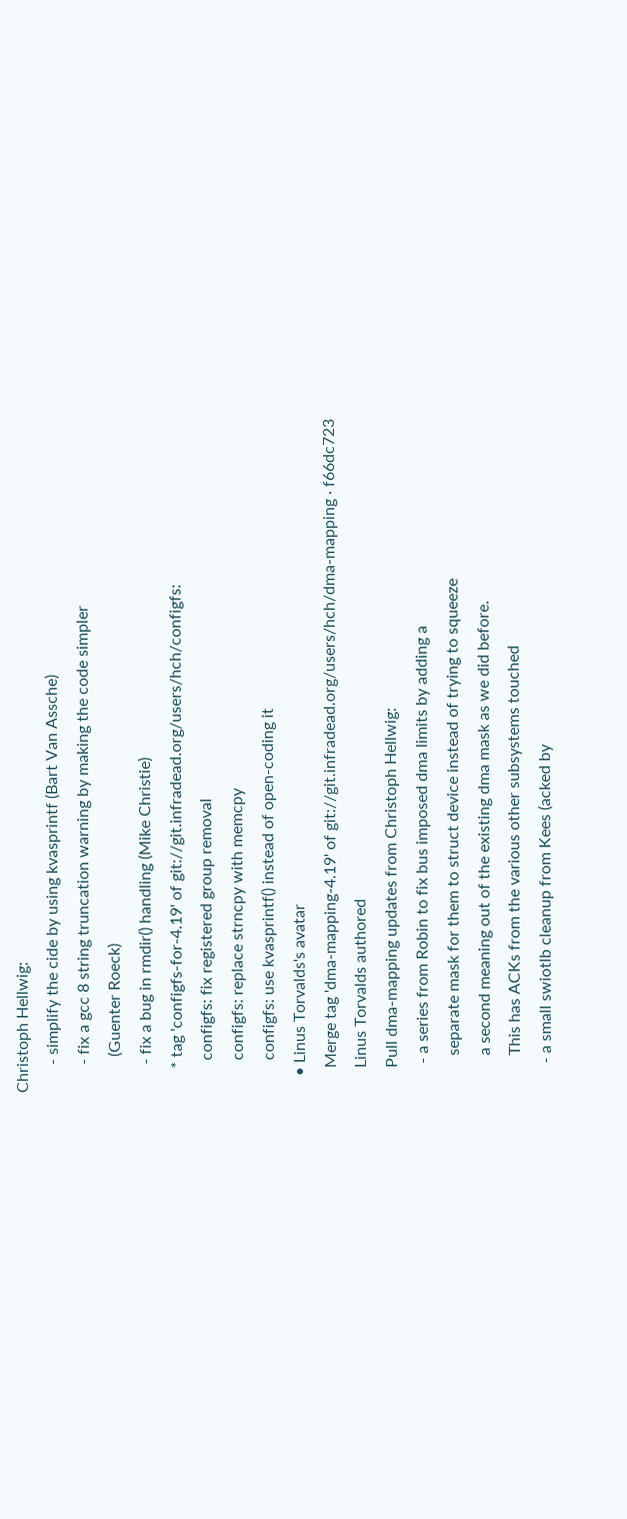Christoph Hellwig:
       - simplify the cide by using kvasprintf (Bart Van Assche)
       - fix a gcc 8 string truncation warning by making the code simpler
         (Guenter Roeck)
       - fix a bug in rmdir() handling (Mike Christie)
      * tag 'configfs-for-4.19' of git://git.infradead.org/users/hch/configfs:
        configfs: fix registered group removal
        configfs: replace strncpy with memcpy
        configfs: use kvasprintf() instead of open-coding it
    • Linus Torvalds's avatar
      Merge tag 'dma-mapping-4.19' of git://git.infradead.org/users/hch/dma-mapping · f66dc723
      Linus Torvalds authored
      Pull dma-mapping updates from Christoph Hellwig:
       - a series from Robin to fix bus imposed dma limits by adding a
         separate mask for them to struct device instead of trying to squeeze
         a second meaning out of the existing dma mask as we did before.
         This has ACKs from the various other subsystems touched
       - a small swiotlb cleanup from Kees (acked by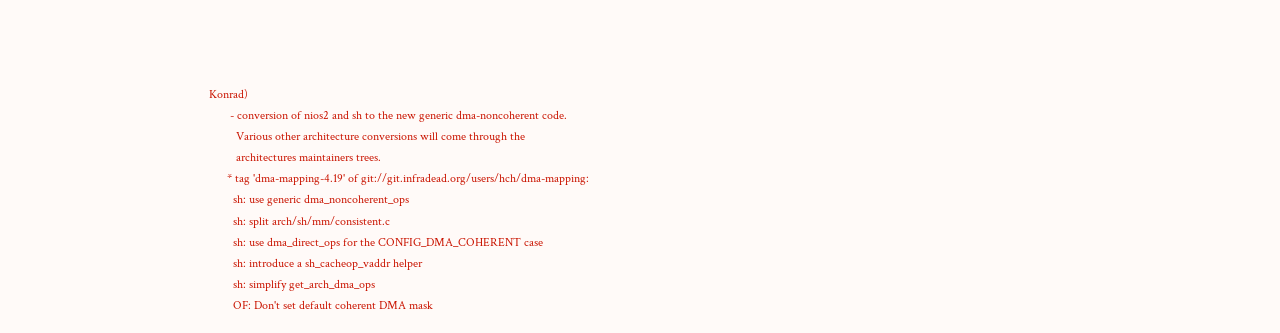Konrad)
       - conversion of nios2 and sh to the new generic dma-noncoherent code.
         Various other architecture conversions will come through the
         architectures maintainers trees.
      * tag 'dma-mapping-4.19' of git://git.infradead.org/users/hch/dma-mapping:
        sh: use generic dma_noncoherent_ops
        sh: split arch/sh/mm/consistent.c
        sh: use dma_direct_ops for the CONFIG_DMA_COHERENT case
        sh: introduce a sh_cacheop_vaddr helper
        sh: simplify get_arch_dma_ops
        OF: Don't set default coherent DMA mask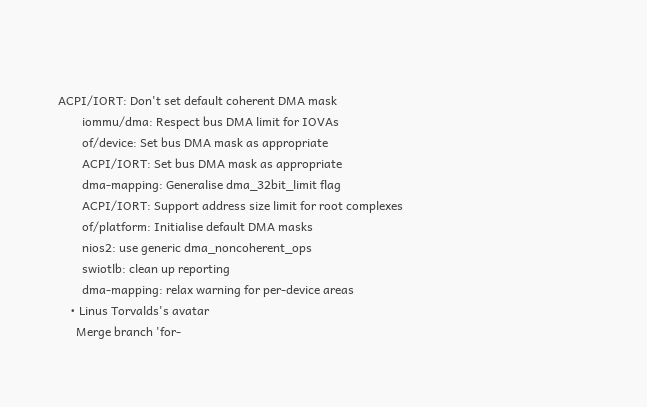ACPI/IORT: Don't set default coherent DMA mask
        iommu/dma: Respect bus DMA limit for IOVAs
        of/device: Set bus DMA mask as appropriate
        ACPI/IORT: Set bus DMA mask as appropriate
        dma-mapping: Generalise dma_32bit_limit flag
        ACPI/IORT: Support address size limit for root complexes
        of/platform: Initialise default DMA masks
        nios2: use generic dma_noncoherent_ops
        swiotlb: clean up reporting
        dma-mapping: relax warning for per-device areas
    • Linus Torvalds's avatar
      Merge branch 'for-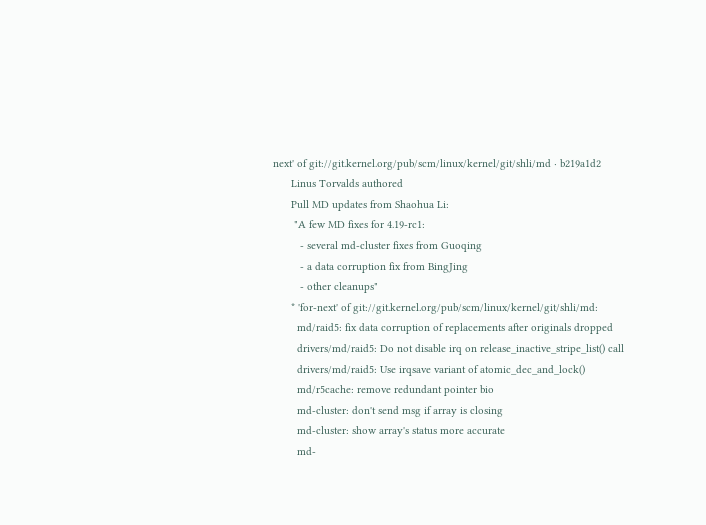next' of git://git.kernel.org/pub/scm/linux/kernel/git/shli/md · b219a1d2
      Linus Torvalds authored
      Pull MD updates from Shaohua Li:
       "A few MD fixes for 4.19-rc1:
         - several md-cluster fixes from Guoqing
         - a data corruption fix from BingJing
         - other cleanups"
      * 'for-next' of git://git.kernel.org/pub/scm/linux/kernel/git/shli/md:
        md/raid5: fix data corruption of replacements after originals dropped
        drivers/md/raid5: Do not disable irq on release_inactive_stripe_list() call
        drivers/md/raid5: Use irqsave variant of atomic_dec_and_lock()
        md/r5cache: remove redundant pointer bio
        md-cluster: don't send msg if array is closing
        md-cluster: show array's status more accurate
        md-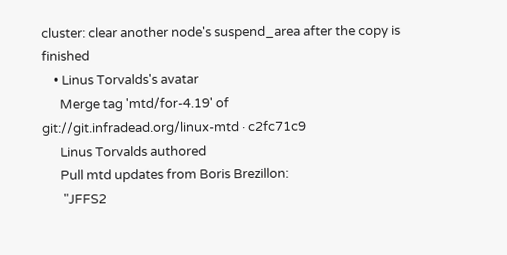cluster: clear another node's suspend_area after the copy is finished
    • Linus Torvalds's avatar
      Merge tag 'mtd/for-4.19' of git://git.infradead.org/linux-mtd · c2fc71c9
      Linus Torvalds authored
      Pull mtd updates from Boris Brezillon:
       "JFFS2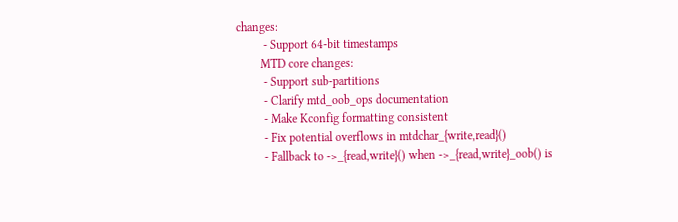changes:
         - Support 64-bit timestamps
        MTD core changes:
         - Support sub-partitions
         - Clarify mtd_oob_ops documentation
         - Make Kconfig formatting consistent
         - Fix potential overflows in mtdchar_{write,read}()
         - Fallback to ->_{read,write}() when ->_{read,write}_oob() is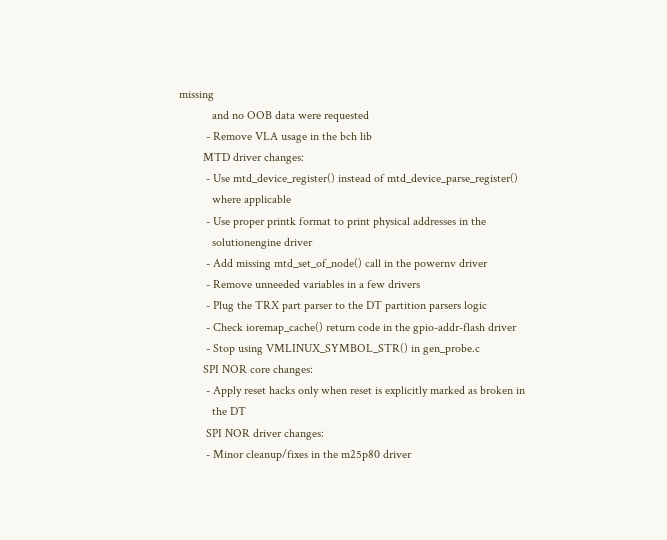missing
           and no OOB data were requested
         - Remove VLA usage in the bch lib
        MTD driver changes:
         - Use mtd_device_register() instead of mtd_device_parse_register()
           where applicable
         - Use proper printk format to print physical addresses in the
           solutionengine driver
         - Add missing mtd_set_of_node() call in the powernv driver
         - Remove unneeded variables in a few drivers
         - Plug the TRX part parser to the DT partition parsers logic
         - Check ioremap_cache() return code in the gpio-addr-flash driver
         - Stop using VMLINUX_SYMBOL_STR() in gen_probe.c
        SPI NOR core changes:
         - Apply reset hacks only when reset is explicitly marked as broken in
           the DT
         SPI NOR driver changes:
         - Minor cleanup/fixes in the m25p80 driver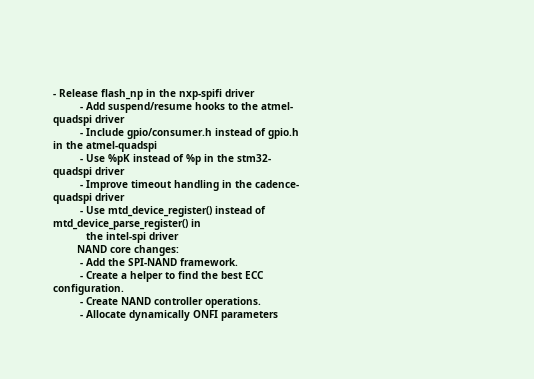- Release flash_np in the nxp-spifi driver
         - Add suspend/resume hooks to the atmel-quadspi driver
         - Include gpio/consumer.h instead of gpio.h in the atmel-quadspi
         - Use %pK instead of %p in the stm32-quadspi driver
         - Improve timeout handling in the cadence-quadspi driver
         - Use mtd_device_register() instead of mtd_device_parse_register() in
           the intel-spi driver
        NAND core changes:
         - Add the SPI-NAND framework.
         - Create a helper to find the best ECC configuration.
         - Create NAND controller operations.
         - Allocate dynamically ONFI parameters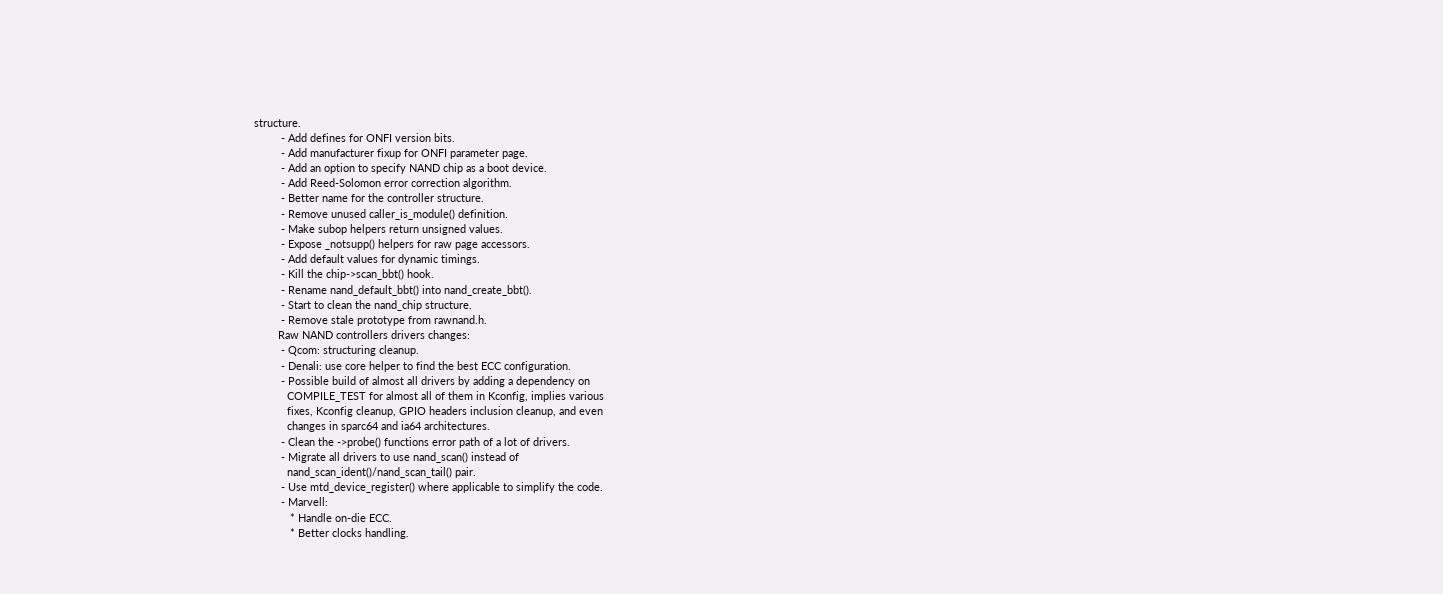structure.
         - Add defines for ONFI version bits.
         - Add manufacturer fixup for ONFI parameter page.
         - Add an option to specify NAND chip as a boot device.
         - Add Reed-Solomon error correction algorithm.
         - Better name for the controller structure.
         - Remove unused caller_is_module() definition.
         - Make subop helpers return unsigned values.
         - Expose _notsupp() helpers for raw page accessors.
         - Add default values for dynamic timings.
         - Kill the chip->scan_bbt() hook.
         - Rename nand_default_bbt() into nand_create_bbt().
         - Start to clean the nand_chip structure.
         - Remove stale prototype from rawnand.h.
        Raw NAND controllers drivers changes:
         - Qcom: structuring cleanup.
         - Denali: use core helper to find the best ECC configuration.
         - Possible build of almost all drivers by adding a dependency on
           COMPILE_TEST for almost all of them in Kconfig, implies various
           fixes, Kconfig cleanup, GPIO headers inclusion cleanup, and even
           changes in sparc64 and ia64 architectures.
         - Clean the ->probe() functions error path of a lot of drivers.
         - Migrate all drivers to use nand_scan() instead of
           nand_scan_ident()/nand_scan_tail() pair.
         - Use mtd_device_register() where applicable to simplify the code.
         - Marvell:
            * Handle on-die ECC.
            * Better clocks handling.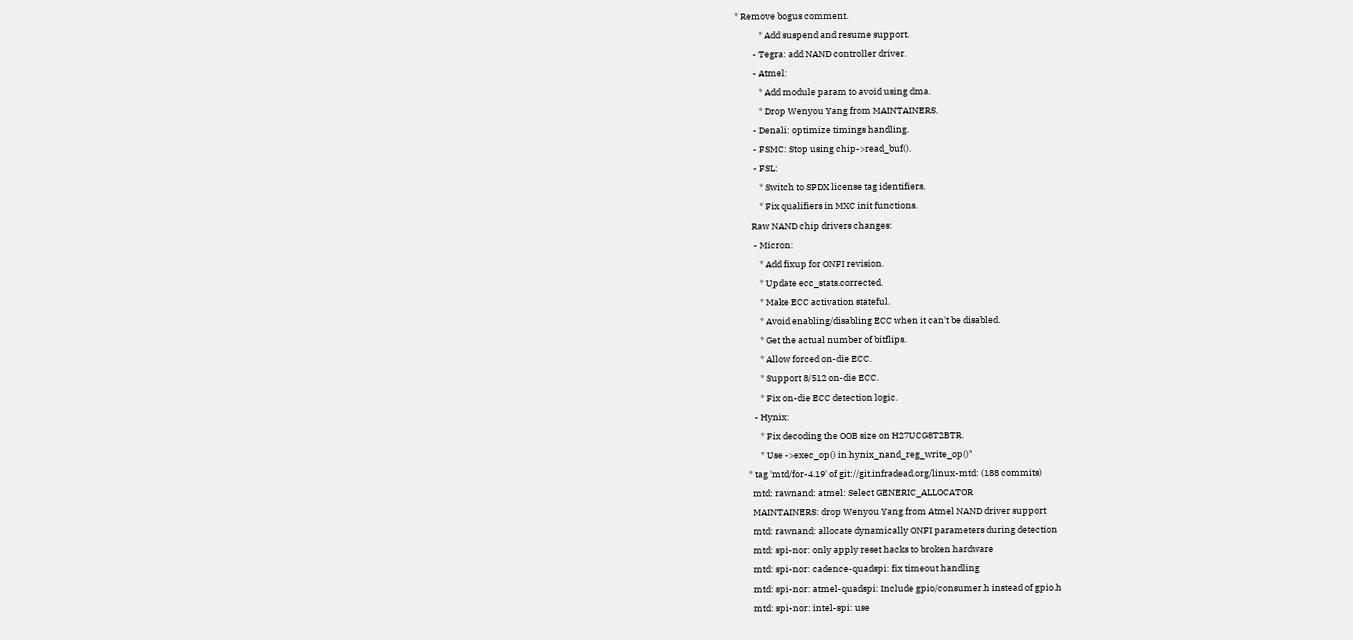* Remove bogus comment.
            * Add suspend and resume support.
         - Tegra: add NAND controller driver.
         - Atmel:
            * Add module param to avoid using dma.
            * Drop Wenyou Yang from MAINTAINERS.
         - Denali: optimize timings handling.
         - FSMC: Stop using chip->read_buf().
         - FSL:
            * Switch to SPDX license tag identifiers.
            * Fix qualifiers in MXC init functions.
        Raw NAND chip drivers changes:
         - Micron:
            * Add fixup for ONFI revision.
            * Update ecc_stats.corrected.
            * Make ECC activation stateful.
            * Avoid enabling/disabling ECC when it can't be disabled.
            * Get the actual number of bitflips.
            * Allow forced on-die ECC.
            * Support 8/512 on-die ECC.
            * Fix on-die ECC detection logic.
         - Hynix:
            * Fix decoding the OOB size on H27UCG8T2BTR.
            * Use ->exec_op() in hynix_nand_reg_write_op()"
      * tag 'mtd/for-4.19' of git://git.infradead.org/linux-mtd: (188 commits)
        mtd: rawnand: atmel: Select GENERIC_ALLOCATOR
        MAINTAINERS: drop Wenyou Yang from Atmel NAND driver support
        mtd: rawnand: allocate dynamically ONFI parameters during detection
        mtd: spi-nor: only apply reset hacks to broken hardware
        mtd: spi-nor: cadence-quadspi: fix timeout handling
        mtd: spi-nor: atmel-quadspi: Include gpio/consumer.h instead of gpio.h
        mtd: spi-nor: intel-spi: use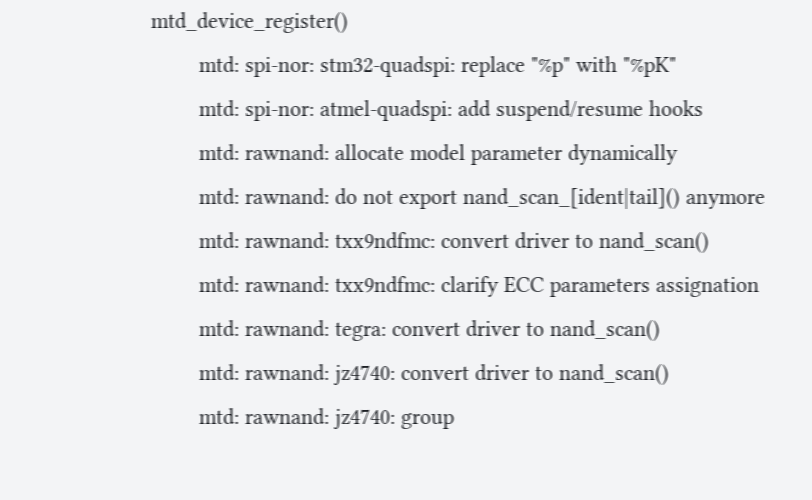mtd_device_register()
        mtd: spi-nor: stm32-quadspi: replace "%p" with "%pK"
        mtd: spi-nor: atmel-quadspi: add suspend/resume hooks
        mtd: rawnand: allocate model parameter dynamically
        mtd: rawnand: do not export nand_scan_[ident|tail]() anymore
        mtd: rawnand: txx9ndfmc: convert driver to nand_scan()
        mtd: rawnand: txx9ndfmc: clarify ECC parameters assignation
        mtd: rawnand: tegra: convert driver to nand_scan()
        mtd: rawnand: jz4740: convert driver to nand_scan()
        mtd: rawnand: jz4740: group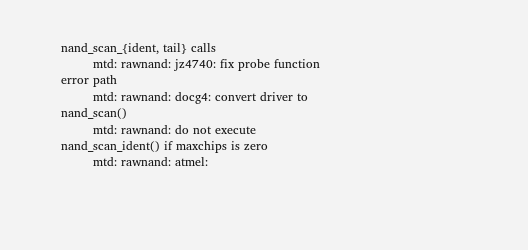nand_scan_{ident, tail} calls
        mtd: rawnand: jz4740: fix probe function error path
        mtd: rawnand: docg4: convert driver to nand_scan()
        mtd: rawnand: do not execute nand_scan_ident() if maxchips is zero
        mtd: rawnand: atmel: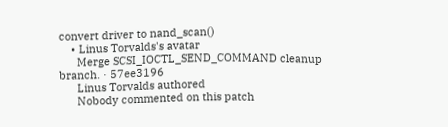convert driver to nand_scan()
    • Linus Torvalds's avatar
      Merge SCSI_IOCTL_SEND_COMMAND cleanup branch. · 57ee3196
      Linus Torvalds authored
      Nobody commented on this patch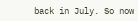back in July. So now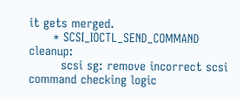it gets merged.
      * SCSI_IOCTL_SEND_COMMAND cleanup:
        scsi sg: remove incorrect scsi command checking logic